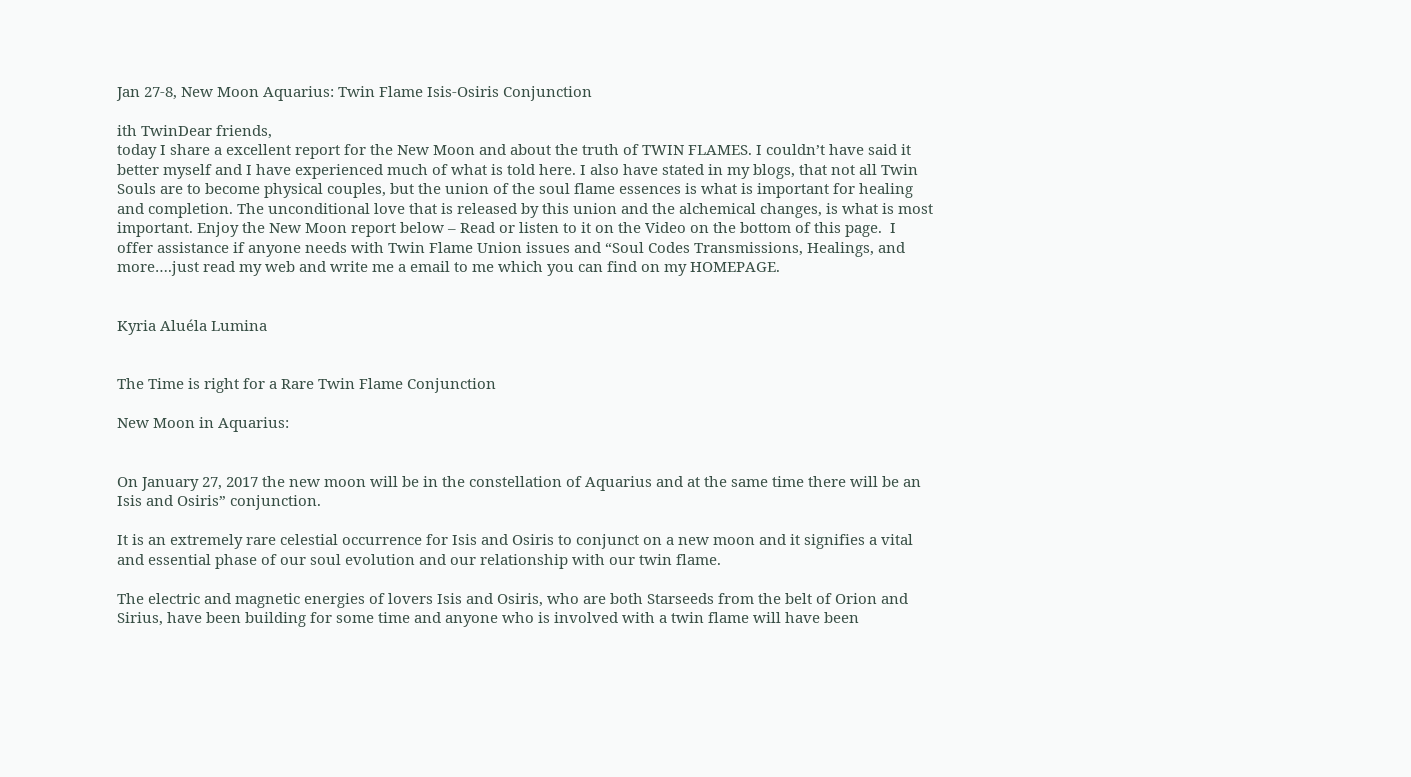Jan 27-8, New Moon Aquarius: Twin Flame Isis-Osiris Conjunction

ith TwinDear friends,
today I share a excellent report for the New Moon and about the truth of TWIN FLAMES. I couldn’t have said it better myself and I have experienced much of what is told here. I also have stated in my blogs, that not all Twin Souls are to become physical couples, but the union of the soul flame essences is what is important for healing and completion. The unconditional love that is released by this union and the alchemical changes, is what is most important. Enjoy the New Moon report below – Read or listen to it on the Video on the bottom of this page.  I offer assistance if anyone needs with Twin Flame Union issues and “Soul Codes Transmissions, Healings, and more….just read my web and write me a email to me which you can find on my HOMEPAGE.


Kyria Aluéla Lumina


The Time is right for a Rare Twin Flame Conjunction

New Moon in Aquarius:


On January 27, 2017 the new moon will be in the constellation of Aquarius and at the same time there will be an Isis and Osiris” conjunction.

It is an extremely rare celestial occurrence for Isis and Osiris to conjunct on a new moon and it signifies a vital and essential phase of our soul evolution and our relationship with our twin flame.

The electric and magnetic energies of lovers Isis and Osiris, who are both Starseeds from the belt of Orion and Sirius, have been building for some time and anyone who is involved with a twin flame will have been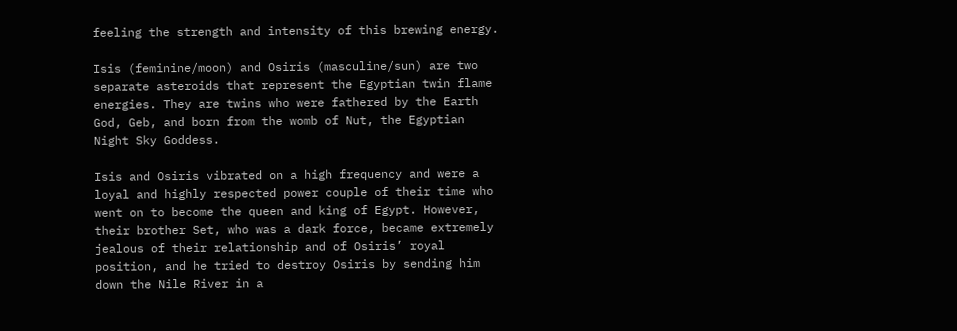feeling the strength and intensity of this brewing energy.

Isis (feminine/moon) and Osiris (masculine/sun) are two separate asteroids that represent the Egyptian twin flame energies. They are twins who were fathered by the Earth God, Geb, and born from the womb of Nut, the Egyptian Night Sky Goddess.

Isis and Osiris vibrated on a high frequency and were a loyal and highly respected power couple of their time who went on to become the queen and king of Egypt. However, their brother Set, who was a dark force, became extremely jealous of their relationship and of Osiris’ royal position, and he tried to destroy Osiris by sending him down the Nile River in a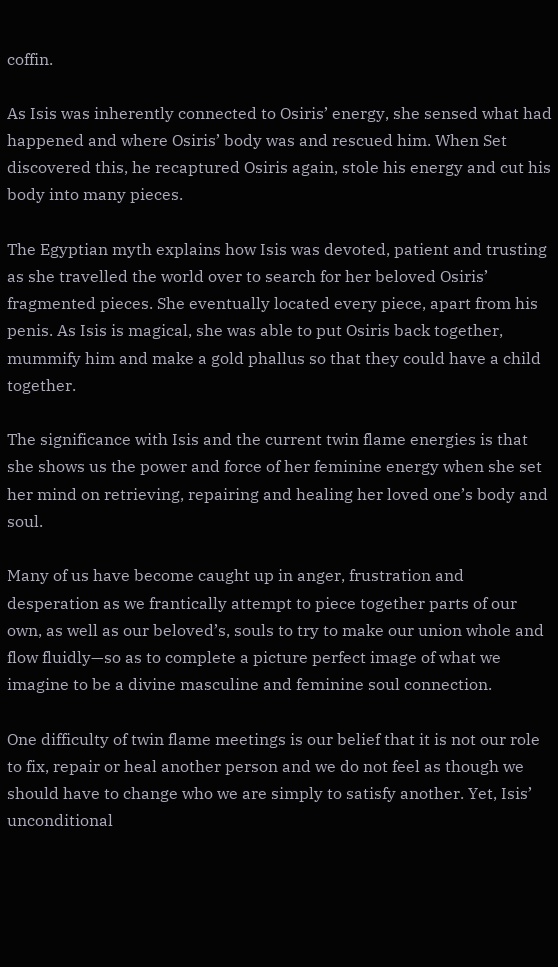coffin.

As Isis was inherently connected to Osiris’ energy, she sensed what had happened and where Osiris’ body was and rescued him. When Set discovered this, he recaptured Osiris again, stole his energy and cut his body into many pieces.

The Egyptian myth explains how Isis was devoted, patient and trusting as she travelled the world over to search for her beloved Osiris’ fragmented pieces. She eventually located every piece, apart from his penis. As Isis is magical, she was able to put Osiris back together, mummify him and make a gold phallus so that they could have a child together.

The significance with Isis and the current twin flame energies is that she shows us the power and force of her feminine energy when she set her mind on retrieving, repairing and healing her loved one’s body and soul.

Many of us have become caught up in anger, frustration and desperation as we frantically attempt to piece together parts of our own, as well as our beloved’s, souls to try to make our union whole and flow fluidly—so as to complete a picture perfect image of what we imagine to be a divine masculine and feminine soul connection.

One difficulty of twin flame meetings is our belief that it is not our role to fix, repair or heal another person and we do not feel as though we should have to change who we are simply to satisfy another. Yet, Isis’ unconditional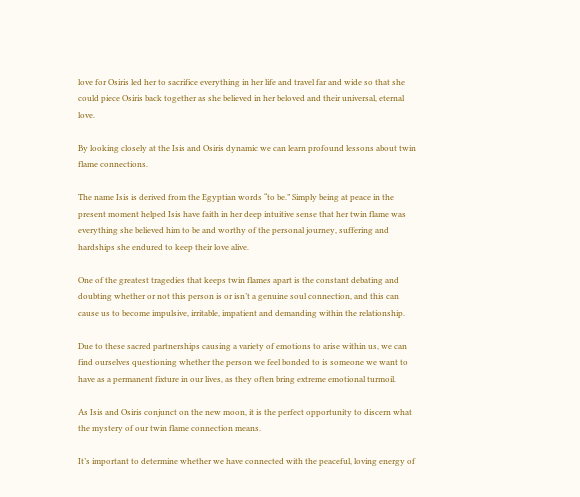love for Osiris led her to sacrifice everything in her life and travel far and wide so that she could piece Osiris back together as she believed in her beloved and their universal, eternal love.

By looking closely at the Isis and Osiris dynamic we can learn profound lessons about twin flame connections.

The name Isis is derived from the Egyptian words “to be.” Simply being at peace in the present moment helped Isis have faith in her deep intuitive sense that her twin flame was everything she believed him to be and worthy of the personal journey, suffering and hardships she endured to keep their love alive.

One of the greatest tragedies that keeps twin flames apart is the constant debating and doubting whether or not this person is or isn’t a genuine soul connection, and this can cause us to become impulsive, irritable, impatient and demanding within the relationship.

Due to these sacred partnerships causing a variety of emotions to arise within us, we can find ourselves questioning whether the person we feel bonded to is someone we want to have as a permanent fixture in our lives, as they often bring extreme emotional turmoil.

As Isis and Osiris conjunct on the new moon, it is the perfect opportunity to discern what the mystery of our twin flame connection means.

It’s important to determine whether we have connected with the peaceful, loving energy of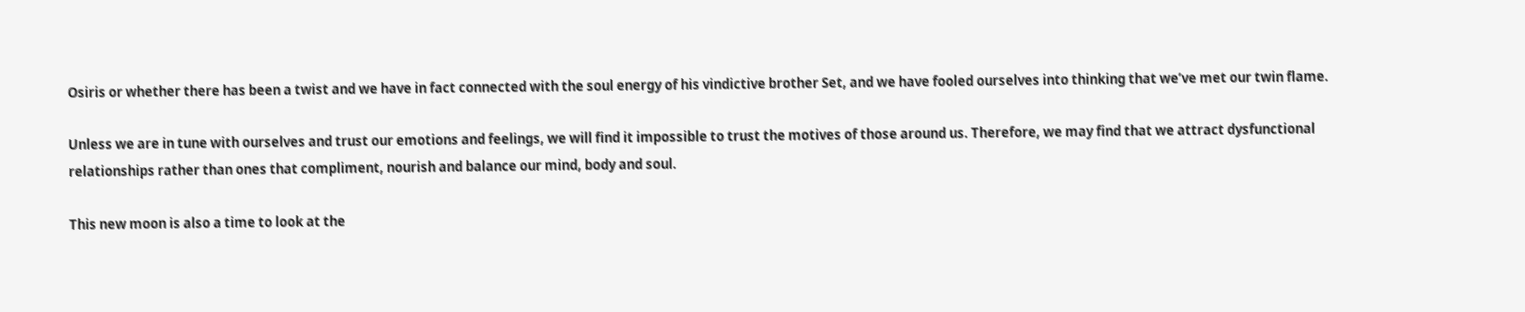Osiris or whether there has been a twist and we have in fact connected with the soul energy of his vindictive brother Set, and we have fooled ourselves into thinking that we’ve met our twin flame.

Unless we are in tune with ourselves and trust our emotions and feelings, we will find it impossible to trust the motives of those around us. Therefore, we may find that we attract dysfunctional relationships rather than ones that compliment, nourish and balance our mind, body and soul.

This new moon is also a time to look at the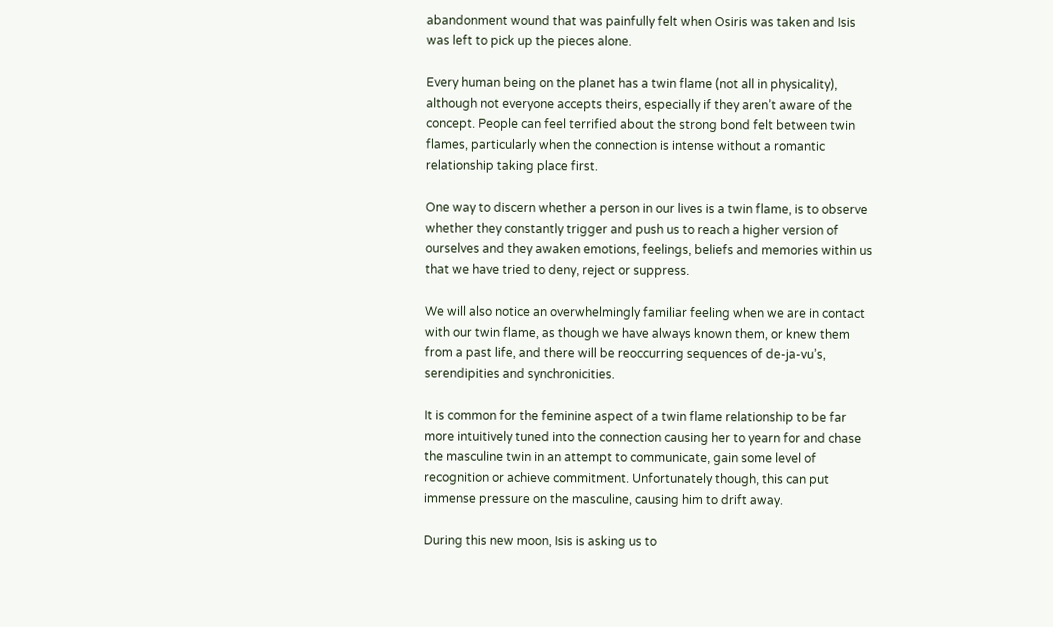abandonment wound that was painfully felt when Osiris was taken and Isis was left to pick up the pieces alone.

Every human being on the planet has a twin flame (not all in physicality), although not everyone accepts theirs, especially if they aren’t aware of the concept. People can feel terrified about the strong bond felt between twin flames, particularly when the connection is intense without a romantic relationship taking place first.

One way to discern whether a person in our lives is a twin flame, is to observe whether they constantly trigger and push us to reach a higher version of ourselves and they awaken emotions, feelings, beliefs and memories within us that we have tried to deny, reject or suppress.

We will also notice an overwhelmingly familiar feeling when we are in contact with our twin flame, as though we have always known them, or knew them from a past life, and there will be reoccurring sequences of de-ja-vu’s, serendipities and synchronicities.

It is common for the feminine aspect of a twin flame relationship to be far more intuitively tuned into the connection causing her to yearn for and chase the masculine twin in an attempt to communicate, gain some level of recognition or achieve commitment. Unfortunately though, this can put immense pressure on the masculine, causing him to drift away.

During this new moon, Isis is asking us to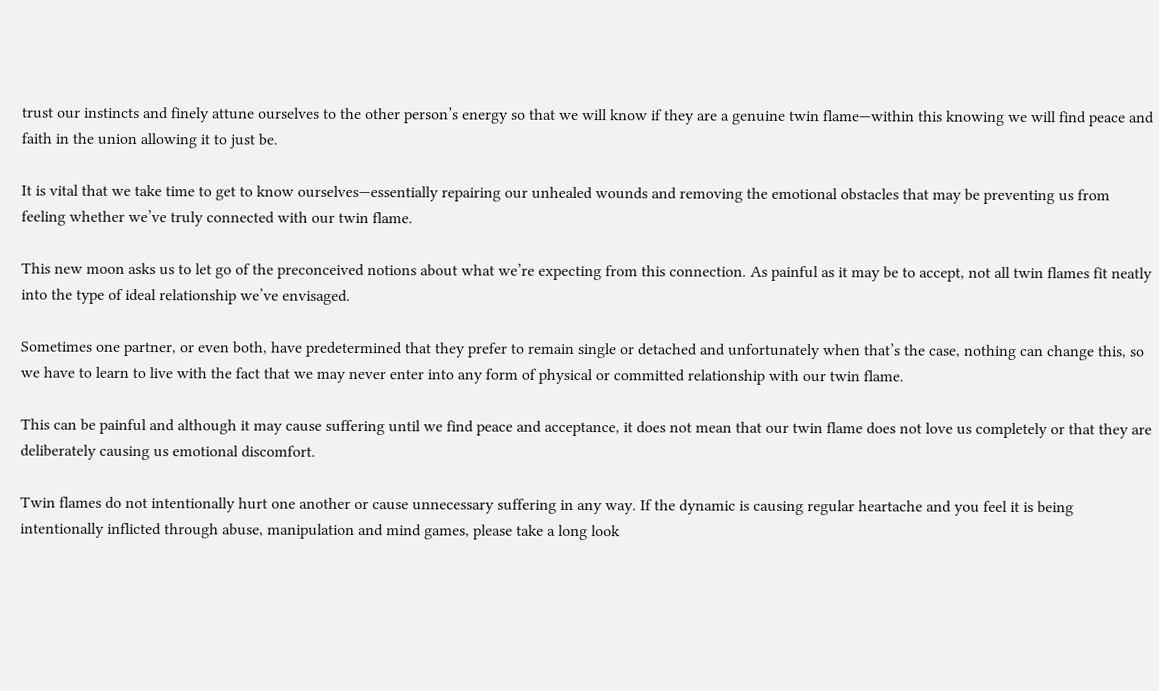trust our instincts and finely attune ourselves to the other person’s energy so that we will know if they are a genuine twin flame—within this knowing we will find peace and faith in the union allowing it to just be.

It is vital that we take time to get to know ourselves—essentially repairing our unhealed wounds and removing the emotional obstacles that may be preventing us from feeling whether we’ve truly connected with our twin flame.

This new moon asks us to let go of the preconceived notions about what we’re expecting from this connection. As painful as it may be to accept, not all twin flames fit neatly into the type of ideal relationship we’ve envisaged.

Sometimes one partner, or even both, have predetermined that they prefer to remain single or detached and unfortunately when that’s the case, nothing can change this, so we have to learn to live with the fact that we may never enter into any form of physical or committed relationship with our twin flame.

This can be painful and although it may cause suffering until we find peace and acceptance, it does not mean that our twin flame does not love us completely or that they are deliberately causing us emotional discomfort.

Twin flames do not intentionally hurt one another or cause unnecessary suffering in any way. If the dynamic is causing regular heartache and you feel it is being intentionally inflicted through abuse, manipulation and mind games, please take a long look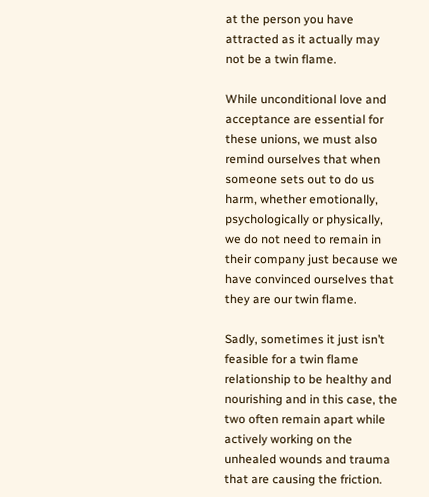at the person you have attracted as it actually may not be a twin flame.

While unconditional love and acceptance are essential for these unions, we must also remind ourselves that when someone sets out to do us harm, whether emotionally, psychologically or physically, we do not need to remain in their company just because we have convinced ourselves that they are our twin flame.

Sadly, sometimes it just isn’t feasible for a twin flame relationship to be healthy and nourishing and in this case, the two often remain apart while actively working on the unhealed wounds and trauma that are causing the friction.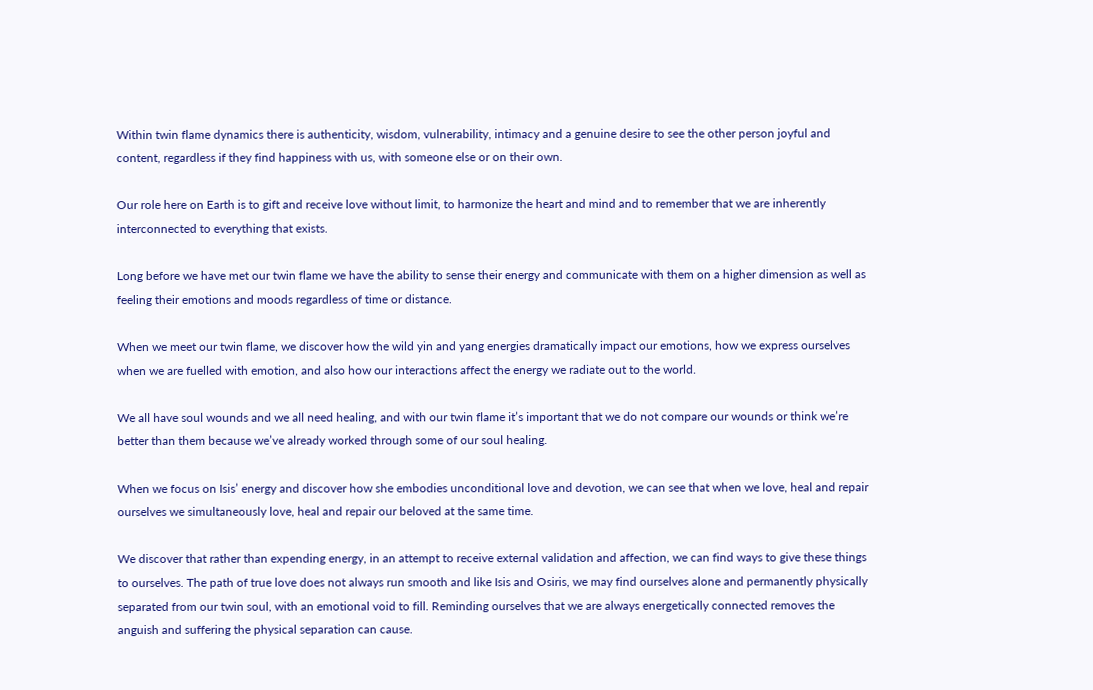Within twin flame dynamics there is authenticity, wisdom, vulnerability, intimacy and a genuine desire to see the other person joyful and content, regardless if they find happiness with us, with someone else or on their own.

Our role here on Earth is to gift and receive love without limit, to harmonize the heart and mind and to remember that we are inherently interconnected to everything that exists.

Long before we have met our twin flame we have the ability to sense their energy and communicate with them on a higher dimension as well as feeling their emotions and moods regardless of time or distance.

When we meet our twin flame, we discover how the wild yin and yang energies dramatically impact our emotions, how we express ourselves when we are fuelled with emotion, and also how our interactions affect the energy we radiate out to the world.

We all have soul wounds and we all need healing, and with our twin flame it’s important that we do not compare our wounds or think we’re better than them because we’ve already worked through some of our soul healing.

When we focus on Isis’ energy and discover how she embodies unconditional love and devotion, we can see that when we love, heal and repair ourselves we simultaneously love, heal and repair our beloved at the same time.

We discover that rather than expending energy, in an attempt to receive external validation and affection, we can find ways to give these things to ourselves. The path of true love does not always run smooth and like Isis and Osiris, we may find ourselves alone and permanently physically separated from our twin soul, with an emotional void to fill. Reminding ourselves that we are always energetically connected removes the anguish and suffering the physical separation can cause.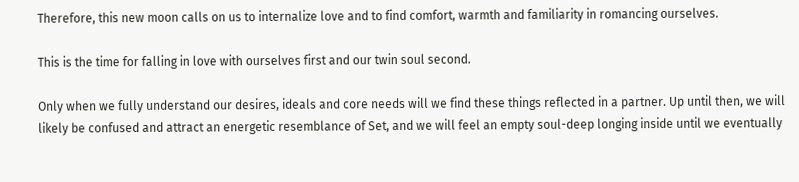Therefore, this new moon calls on us to internalize love and to find comfort, warmth and familiarity in romancing ourselves.

This is the time for falling in love with ourselves first and our twin soul second.

Only when we fully understand our desires, ideals and core needs will we find these things reflected in a partner. Up until then, we will likely be confused and attract an energetic resemblance of Set, and we will feel an empty soul-deep longing inside until we eventually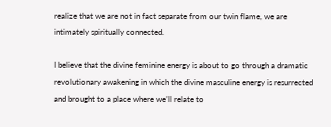realize that we are not in fact separate from our twin flame, we are intimately spiritually connected.

I believe that the divine feminine energy is about to go through a dramatic revolutionary awakening in which the divine masculine energy is resurrected and brought to a place where we’ll relate to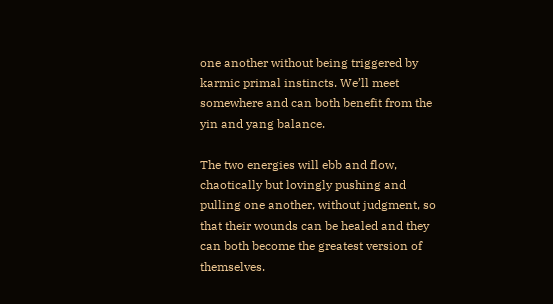one another without being triggered by karmic primal instincts. We’ll meet somewhere and can both benefit from the yin and yang balance.

The two energies will ebb and flow, chaotically but lovingly pushing and pulling one another, without judgment, so that their wounds can be healed and they can both become the greatest version of themselves.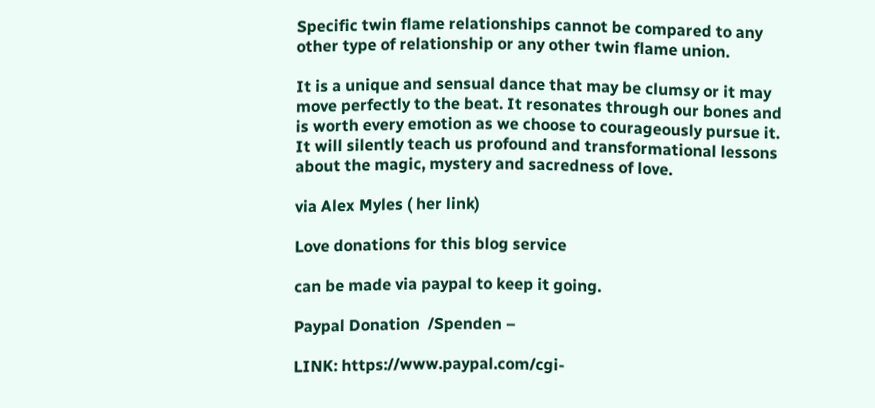Specific twin flame relationships cannot be compared to any other type of relationship or any other twin flame union.

It is a unique and sensual dance that may be clumsy or it may move perfectly to the beat. It resonates through our bones and is worth every emotion as we choose to courageously pursue it. It will silently teach us profound and transformational lessons about the magic, mystery and sacredness of love.

via Alex Myles ( her link)

Love donations for this blog service

can be made via paypal to keep it going.

Paypal Donation  /Spenden –

LINK: https://www.paypal.com/cgi-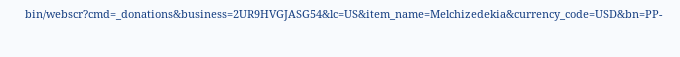bin/webscr?cmd=_donations&business=2UR9HVGJASG54&lc=US&item_name=Melchizedekia&currency_code=USD&bn=PP-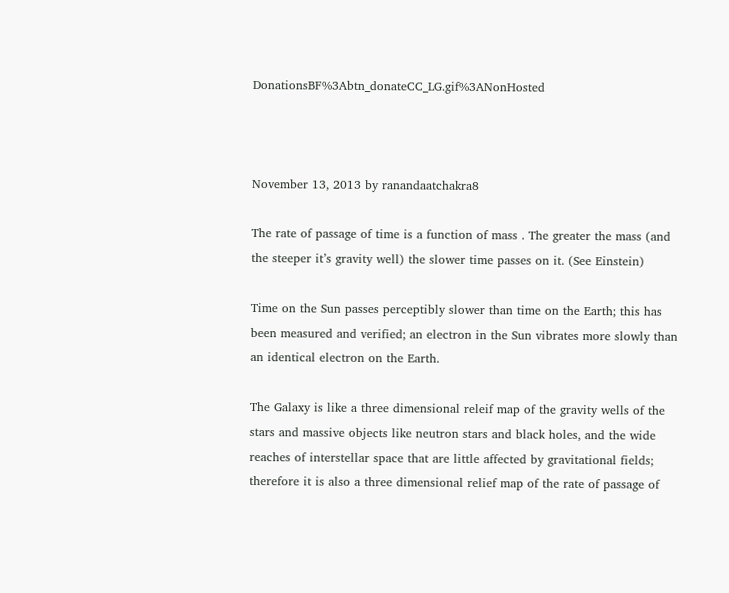DonationsBF%3Abtn_donateCC_LG.gif%3ANonHosted



November 13, 2013 by ranandaatchakra8

The rate of passage of time is a function of mass . The greater the mass (and the steeper it’s gravity well) the slower time passes on it. (See Einstein)

Time on the Sun passes perceptibly slower than time on the Earth; this has been measured and verified; an electron in the Sun vibrates more slowly than an identical electron on the Earth.

The Galaxy is like a three dimensional releif map of the gravity wells of the stars and massive objects like neutron stars and black holes, and the wide reaches of interstellar space that are little affected by gravitational fields; therefore it is also a three dimensional relief map of the rate of passage of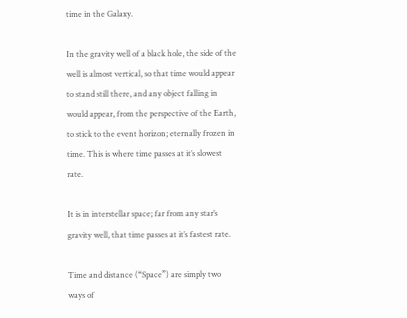time in the Galaxy.

In the gravity well of a black hole, the side of the well is almost vertical, so that time would appear to stand still there, and any object falling in would appear, from the perspective of the Earth, to stick to the event horizon; eternally frozen in time. This is where time passes at it’s slowest rate.

It is in interstellar space; far from any star’s gravity well, that time passes at it’s fastest rate.

Time and distance (“Space”) are simply two ways of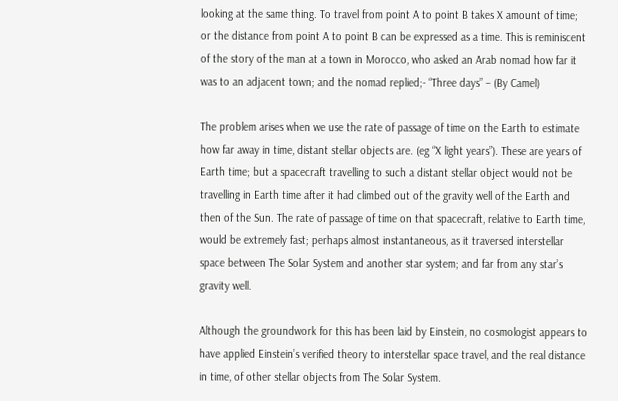looking at the same thing. To travel from point A to point B takes X amount of time; or the distance from point A to point B can be expressed as a time. This is reminiscent of the story of the man at a town in Morocco, who asked an Arab nomad how far it was to an adjacent town; and the nomad replied;- “Three days” – (By Camel)

The problem arises when we use the rate of passage of time on the Earth to estimate how far away in time, distant stellar objects are. (eg “X light years”). These are years of Earth time; but a spacecraft travelling to such a distant stellar object would not be travelling in Earth time after it had climbed out of the gravity well of the Earth and then of the Sun. The rate of passage of time on that spacecraft, relative to Earth time, would be extremely fast; perhaps almost instantaneous, as it traversed interstellar space between The Solar System and another star system; and far from any star’s gravity well.

Although the groundwork for this has been laid by Einstein, no cosmologist appears to have applied Einstein’s verified theory to interstellar space travel, and the real distance in time, of other stellar objects from The Solar System.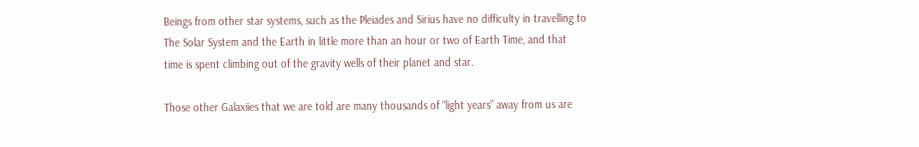Beings from other star systems, such as the Pleiades and Sirius have no difficulty in travelling to The Solar System and the Earth in little more than an hour or two of Earth Time, and that time is spent climbing out of the gravity wells of their planet and star.

Those other Galaxiies that we are told are many thousands of “light years” away from us are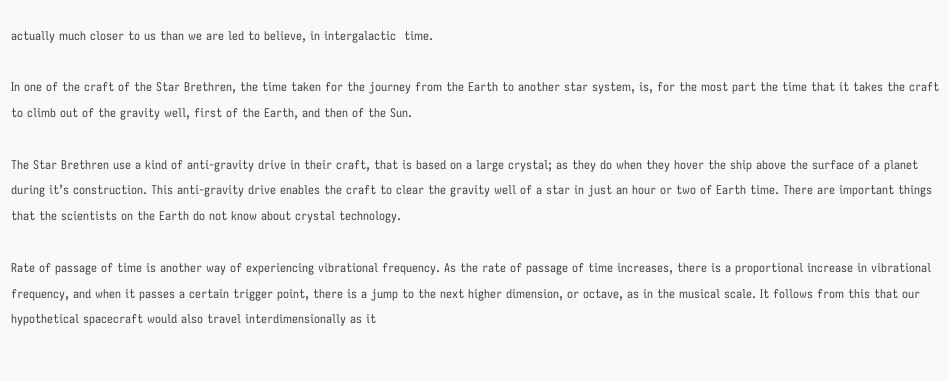actually much closer to us than we are led to believe, in intergalactic  time.

In one of the craft of the Star Brethren, the time taken for the journey from the Earth to another star system, is, for the most part the time that it takes the craft to climb out of the gravity well, first of the Earth, and then of the Sun.

The Star Brethren use a kind of anti-gravity drive in their craft, that is based on a large crystal; as they do when they hover the ship above the surface of a planet during it’s construction. This anti-gravity drive enables the craft to clear the gravity well of a star in just an hour or two of Earth time. There are important things that the scientists on the Earth do not know about crystal technology.

Rate of passage of time is another way of experiencing vibrational frequency. As the rate of passage of time increases, there is a proportional increase in vibrational frequency, and when it passes a certain trigger point, there is a jump to the next higher dimension, or octave, as in the musical scale. It follows from this that our hypothetical spacecraft would also travel interdimensionally as it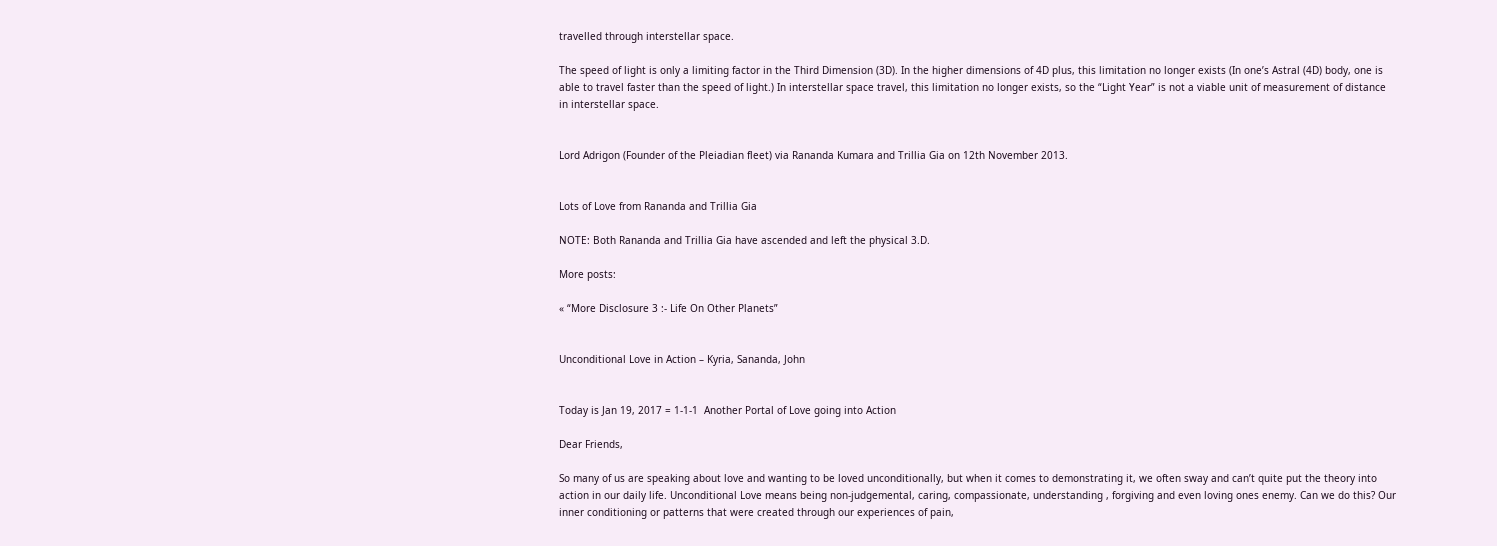travelled through interstellar space.

The speed of light is only a limiting factor in the Third Dimension (3D). In the higher dimensions of 4D plus, this limitation no longer exists (In one’s Astral (4D) body, one is able to travel faster than the speed of light.) In interstellar space travel, this limitation no longer exists, so the “Light Year” is not a viable unit of measurement of distance in interstellar space.


Lord Adrigon (Founder of the Pleiadian fleet) via Rananda Kumara and Trillia Gia on 12th November 2013.


Lots of Love from Rananda and Trillia Gia

NOTE: Both Rananda and Trillia Gia have ascended and left the physical 3.D.

More posts:

« “More Disclosure 3 :- Life On Other Planets”


Unconditional Love in Action – Kyria, Sananda, John


Today is Jan 19, 2017 = 1-1-1  Another Portal of Love going into Action

Dear Friends,

So many of us are speaking about love and wanting to be loved unconditionally, but when it comes to demonstrating it, we often sway and can’t quite put the theory into action in our daily life. Unconditional Love means being non-judgemental, caring, compassionate, understanding , forgiving and even loving ones enemy. Can we do this? Our inner conditioning or patterns that were created through our experiences of pain,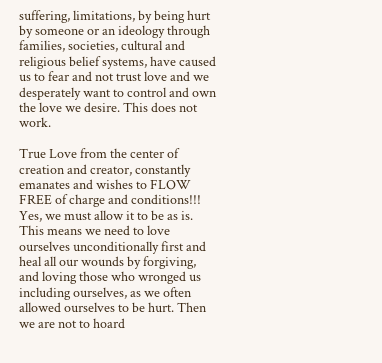suffering, limitations, by being hurt by someone or an ideology through families, societies, cultural and religious belief systems, have caused us to fear and not trust love and we desperately want to control and own the love we desire. This does not work.

True Love from the center of creation and creator, constantly emanates and wishes to FLOW FREE of charge and conditions!!!  Yes, we must allow it to be as is. This means we need to love ourselves unconditionally first and heal all our wounds by forgiving, and loving those who wronged us including ourselves, as we often allowed ourselves to be hurt. Then we are not to hoard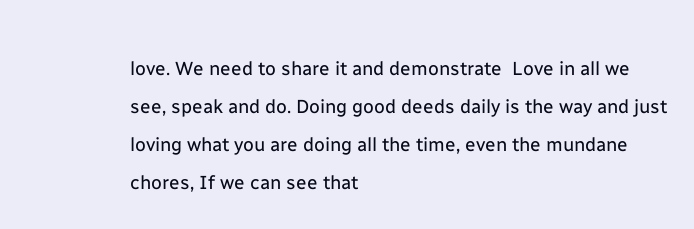love. We need to share it and demonstrate  Love in all we see, speak and do. Doing good deeds daily is the way and just loving what you are doing all the time, even the mundane chores, If we can see that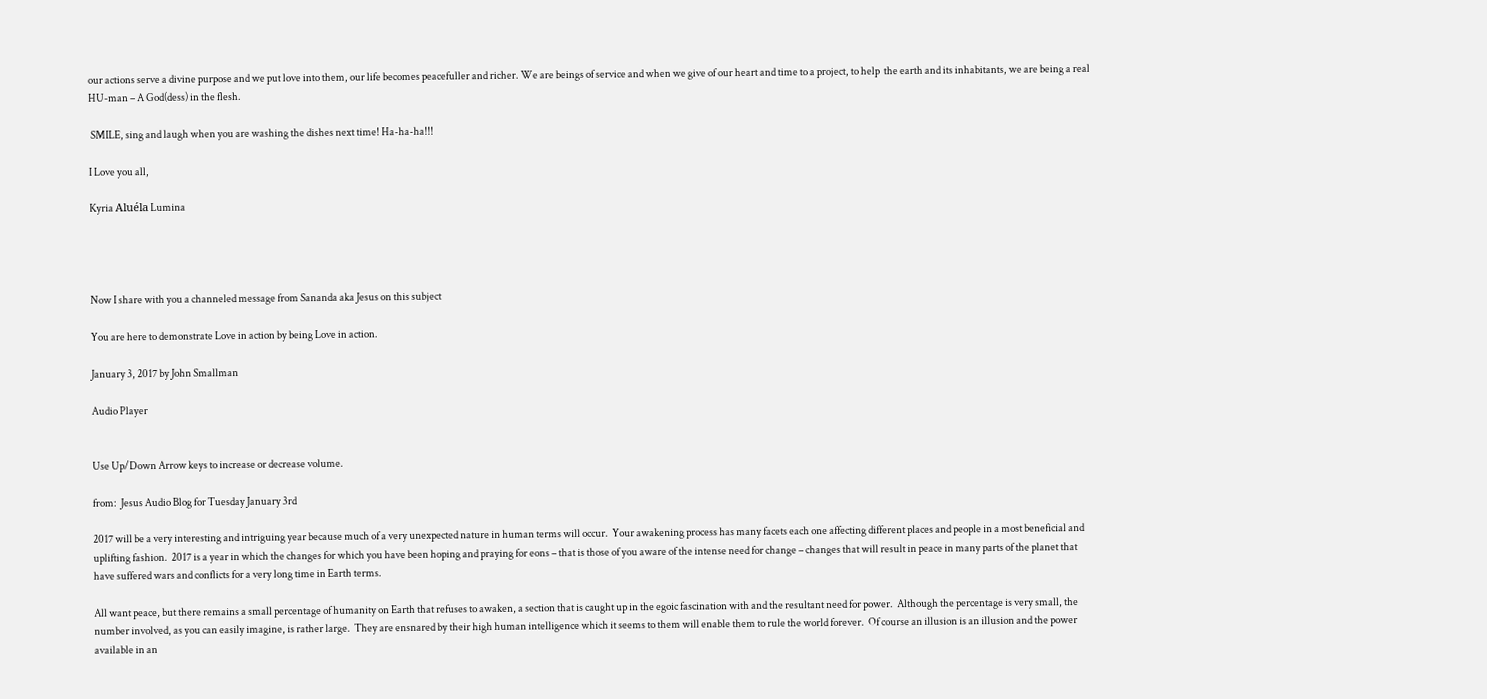our actions serve a divine purpose and we put love into them, our life becomes peacefuller and richer. We are beings of service and when we give of our heart and time to a project, to help  the earth and its inhabitants, we are being a real HU-man – A God(dess) in the flesh.

 SMILE, sing and laugh when you are washing the dishes next time! Ha-ha-ha!!!

I Love you all,

Kyria Aluéla Lumina




Now I share with you a channeled message from Sananda aka Jesus on this subject

You are here to demonstrate Love in action by being Love in action.

January 3, 2017 by John Smallman

Audio Player


Use Up/Down Arrow keys to increase or decrease volume.

from:  Jesus Audio Blog for Tuesday January 3rd

2017 will be a very interesting and intriguing year because much of a very unexpected nature in human terms will occur.  Your awakening process has many facets each one affecting different places and people in a most beneficial and uplifting fashion.  2017 is a year in which the changes for which you have been hoping and praying for eons – that is those of you aware of the intense need for change – changes that will result in peace in many parts of the planet that have suffered wars and conflicts for a very long time in Earth terms.

All want peace, but there remains a small percentage of humanity on Earth that refuses to awaken, a section that is caught up in the egoic fascination with and the resultant need for power.  Although the percentage is very small, the number involved, as you can easily imagine, is rather large.  They are ensnared by their high human intelligence which it seems to them will enable them to rule the world forever.  Of course an illusion is an illusion and the power available in an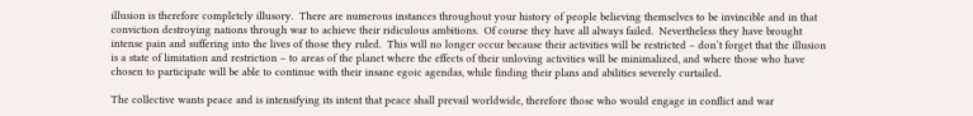illusion is therefore completely illusory.  There are numerous instances throughout your history of people believing themselves to be invincible and in that conviction destroying nations through war to achieve their ridiculous ambitions.  Of course they have all always failed.  Nevertheless they have brought intense pain and suffering into the lives of those they ruled.  This will no longer occur because their activities will be restricted – don’t forget that the illusion is a state of limitation and restriction – to areas of the planet where the effects of their unloving activities will be minimalized, and where those who have chosen to participate will be able to continue with their insane egoic agendas, while finding their plans and abilities severely curtailed.

The collective wants peace and is intensifying its intent that peace shall prevail worldwide, therefore those who would engage in conflict and war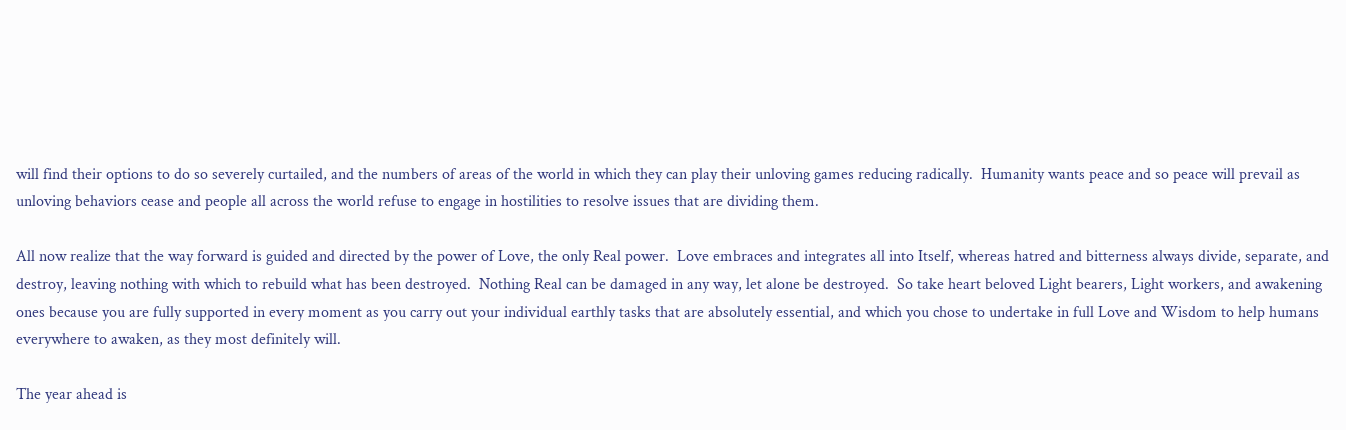will find their options to do so severely curtailed, and the numbers of areas of the world in which they can play their unloving games reducing radically.  Humanity wants peace and so peace will prevail as unloving behaviors cease and people all across the world refuse to engage in hostilities to resolve issues that are dividing them.

All now realize that the way forward is guided and directed by the power of Love, the only Real power.  Love embraces and integrates all into Itself, whereas hatred and bitterness always divide, separate, and destroy, leaving nothing with which to rebuild what has been destroyed.  Nothing Real can be damaged in any way, let alone be destroyed.  So take heart beloved Light bearers, Light workers, and awakening ones because you are fully supported in every moment as you carry out your individual earthly tasks that are absolutely essential, and which you chose to undertake in full Love and Wisdom to help humans everywhere to awaken, as they most definitely will.

The year ahead is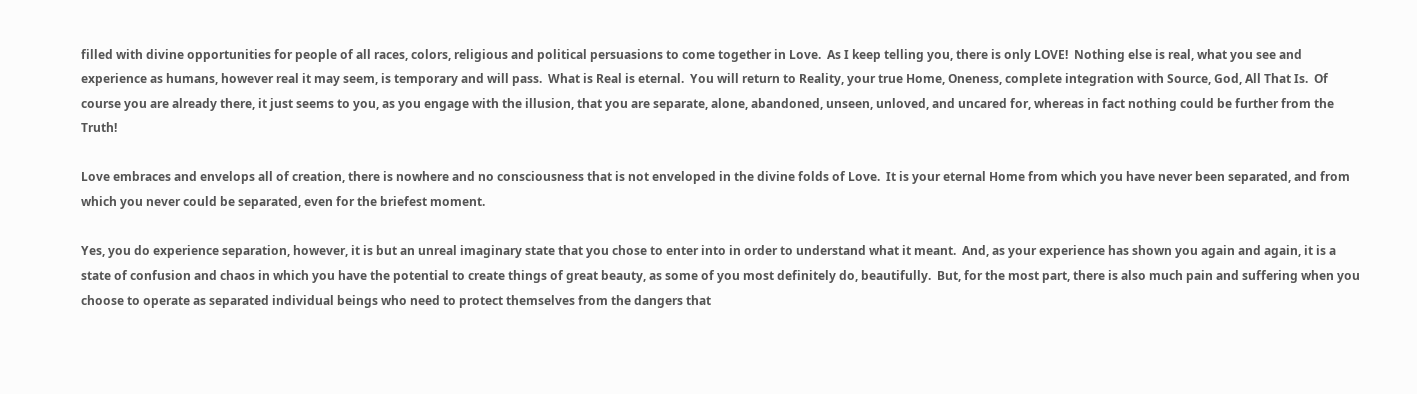filled with divine opportunities for people of all races, colors, religious and political persuasions to come together in Love.  As I keep telling you, there is only LOVE!  Nothing else is real, what you see and experience as humans, however real it may seem, is temporary and will pass.  What is Real is eternal.  You will return to Reality, your true Home, Oneness, complete integration with Source, God, All That Is.  Of course you are already there, it just seems to you, as you engage with the illusion, that you are separate, alone, abandoned, unseen, unloved, and uncared for, whereas in fact nothing could be further from the Truth!

Love embraces and envelops all of creation, there is nowhere and no consciousness that is not enveloped in the divine folds of Love.  It is your eternal Home from which you have never been separated, and from which you never could be separated, even for the briefest moment.

Yes, you do experience separation, however, it is but an unreal imaginary state that you chose to enter into in order to understand what it meant.  And, as your experience has shown you again and again, it is a state of confusion and chaos in which you have the potential to create things of great beauty, as some of you most definitely do, beautifully.  But, for the most part, there is also much pain and suffering when you choose to operate as separated individual beings who need to protect themselves from the dangers that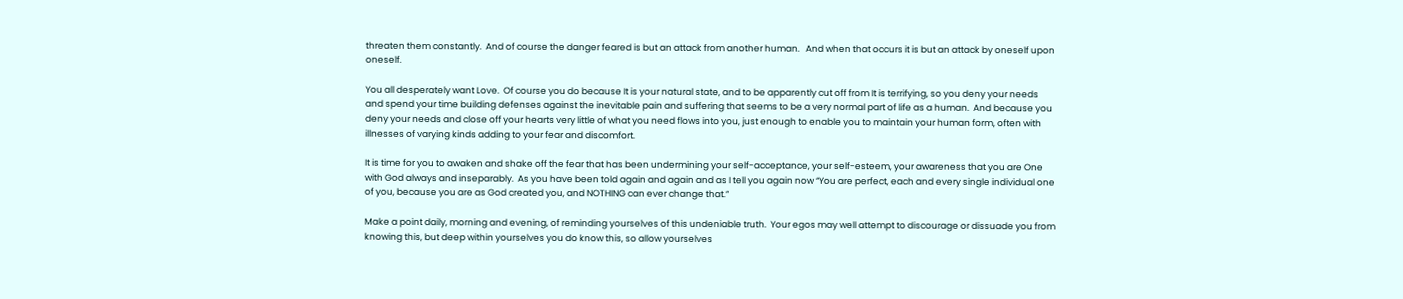threaten them constantly.  And of course the danger feared is but an attack from another human.   And when that occurs it is but an attack by oneself upon oneself.

You all desperately want Love.  Of course you do because It is your natural state, and to be apparently cut off from It is terrifying, so you deny your needs and spend your time building defenses against the inevitable pain and suffering that seems to be a very normal part of life as a human.  And because you deny your needs and close off your hearts very little of what you need flows into you, just enough to enable you to maintain your human form, often with illnesses of varying kinds adding to your fear and discomfort.

It is time for you to awaken and shake off the fear that has been undermining your self-acceptance, your self-esteem, your awareness that you are One with God always and inseparably.  As you have been told again and again and as I tell you again now “You are perfect, each and every single individual one of you, because you are as God created you, and NOTHING can ever change that.”

Make a point daily, morning and evening, of reminding yourselves of this undeniable truth.  Your egos may well attempt to discourage or dissuade you from knowing this, but deep within yourselves you do know this, so allow yourselves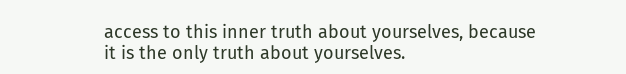access to this inner truth about yourselves, because it is the only truth about yourselves.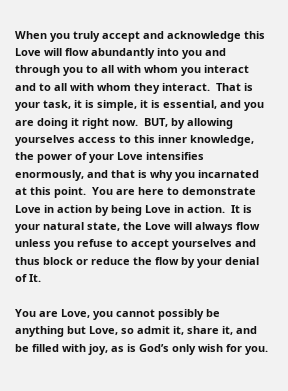When you truly accept and acknowledge this Love will flow abundantly into you and through you to all with whom you interact and to all with whom they interact.  That is your task, it is simple, it is essential, and you are doing it right now.  BUT, by allowing yourselves access to this inner knowledge, the power of your Love intensifies enormously, and that is why you incarnated at this point.  You are here to demonstrate Love in action by being Love in action.  It is your natural state, the Love will always flow unless you refuse to accept yourselves and thus block or reduce the flow by your denial of It.

You are Love, you cannot possibly be anything but Love, so admit it, share it, and be filled with joy, as is God’s only wish for you.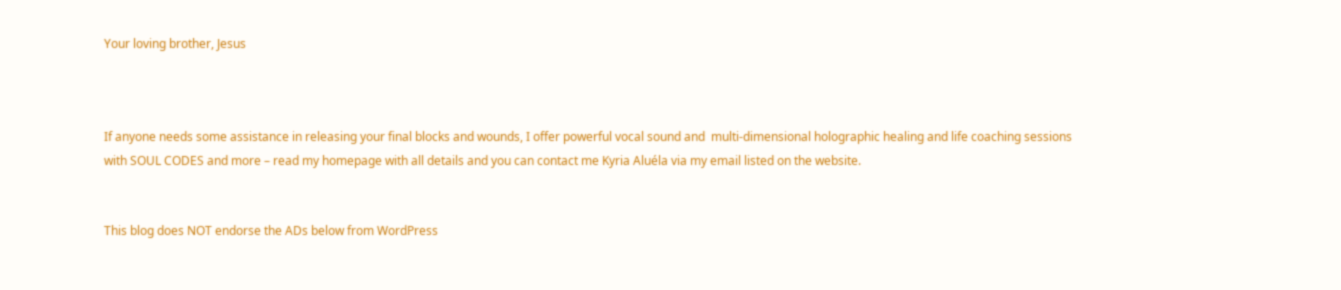Your loving brother, Jesus



If anyone needs some assistance in releasing your final blocks and wounds, I offer powerful vocal sound and  multi-dimensional holographic healing and life coaching sessions with SOUL CODES and more – read my homepage with all details and you can contact me Kyria Aluéla via my email listed on the website.


This blog does NOT endorse the ADs below from WordPress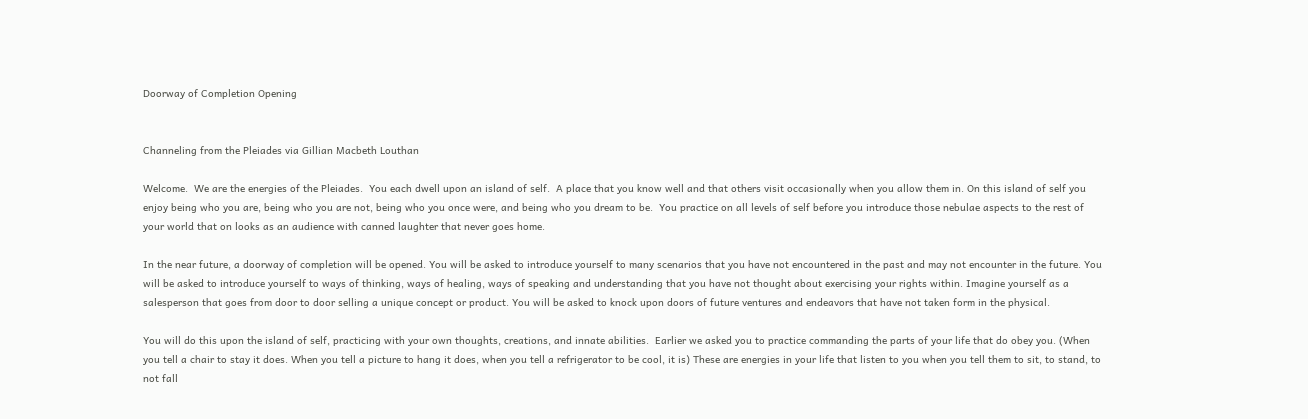Doorway of Completion Opening


Channeling from the Pleiades via Gillian Macbeth Louthan

Welcome.  We are the energies of the Pleiades.  You each dwell upon an island of self.  A place that you know well and that others visit occasionally when you allow them in. On this island of self you enjoy being who you are, being who you are not, being who you once were, and being who you dream to be.  You practice on all levels of self before you introduce those nebulae aspects to the rest of your world that on looks as an audience with canned laughter that never goes home.

In the near future, a doorway of completion will be opened. You will be asked to introduce yourself to many scenarios that you have not encountered in the past and may not encounter in the future. You will be asked to introduce yourself to ways of thinking, ways of healing, ways of speaking and understanding that you have not thought about exercising your rights within. Imagine yourself as a salesperson that goes from door to door selling a unique concept or product. You will be asked to knock upon doors of future ventures and endeavors that have not taken form in the physical.

You will do this upon the island of self, practicing with your own thoughts, creations, and innate abilities.  Earlier we asked you to practice commanding the parts of your life that do obey you. (When you tell a chair to stay it does. When you tell a picture to hang it does, when you tell a refrigerator to be cool, it is) These are energies in your life that listen to you when you tell them to sit, to stand, to not fall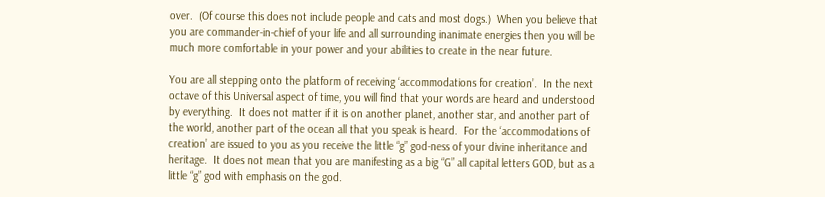over.  (Of course this does not include people and cats and most dogs.)  When you believe that you are commander-in-chief of your life and all surrounding inanimate energies then you will be much more comfortable in your power and your abilities to create in the near future.

You are all stepping onto the platform of receiving ‘accommodations for creation’.  In the next octave of this Universal aspect of time, you will find that your words are heard and understood by everything.  It does not matter if it is on another planet, another star, and another part of the world, another part of the ocean all that you speak is heard.  For the ‘accommodations of creation’ are issued to you as you receive the little “g” god-ness of your divine inheritance and heritage.  It does not mean that you are manifesting as a big “G” all capital letters GOD, but as a little “g” god with emphasis on the god.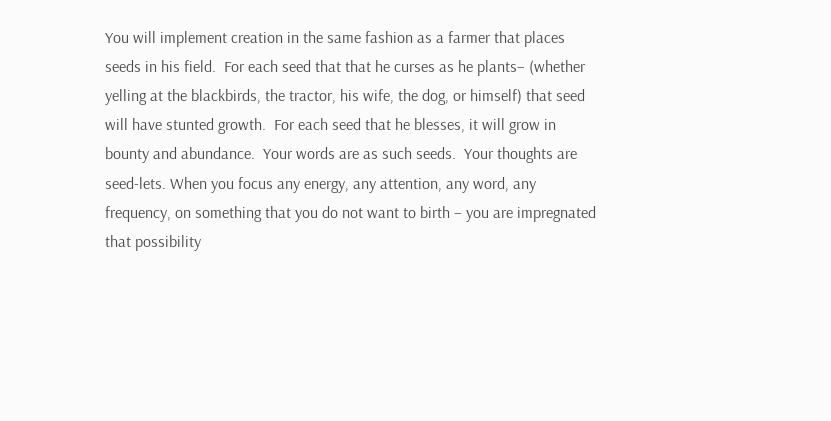You will implement creation in the same fashion as a farmer that places seeds in his field.  For each seed that that he curses as he plants– (whether yelling at the blackbirds, the tractor, his wife, the dog, or himself) that seed will have stunted growth.  For each seed that he blesses, it will grow in bounty and abundance.  Your words are as such seeds.  Your thoughts are seed-lets. When you focus any energy, any attention, any word, any frequency, on something that you do not want to birth – you are impregnated that possibility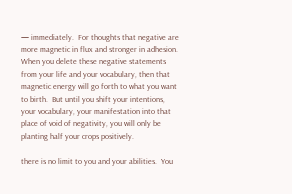— immediately.  For thoughts that negative are more magnetic in flux and stronger in adhesion.  When you delete these negative statements from your life and your vocabulary, then that magnetic energy will go forth to what you want to birth.  But until you shift your intentions, your vocabulary, your manifestation into that place of void of negativity, you will only be planting half your crops positively.

there is no limit to you and your abilities.  You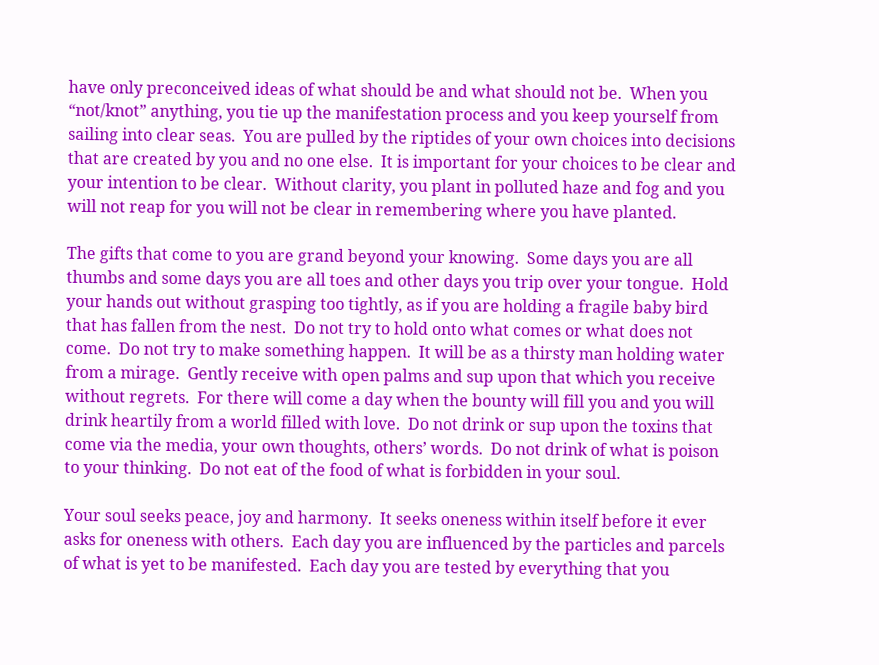have only preconceived ideas of what should be and what should not be.  When you “not/knot” anything, you tie up the manifestation process and you keep yourself from sailing into clear seas.  You are pulled by the riptides of your own choices into decisions that are created by you and no one else.  It is important for your choices to be clear and your intention to be clear.  Without clarity, you plant in polluted haze and fog and you will not reap for you will not be clear in remembering where you have planted.

The gifts that come to you are grand beyond your knowing.  Some days you are all thumbs and some days you are all toes and other days you trip over your tongue.  Hold your hands out without grasping too tightly, as if you are holding a fragile baby bird that has fallen from the nest.  Do not try to hold onto what comes or what does not come.  Do not try to make something happen.  It will be as a thirsty man holding water from a mirage.  Gently receive with open palms and sup upon that which you receive without regrets.  For there will come a day when the bounty will fill you and you will drink heartily from a world filled with love.  Do not drink or sup upon the toxins that come via the media, your own thoughts, others’ words.  Do not drink of what is poison to your thinking.  Do not eat of the food of what is forbidden in your soul.

Your soul seeks peace, joy and harmony.  It seeks oneness within itself before it ever asks for oneness with others.  Each day you are influenced by the particles and parcels of what is yet to be manifested.  Each day you are tested by everything that you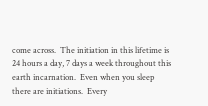come across.  The initiation in this lifetime is 24 hours a day, 7 days a week throughout this earth incarnation.  Even when you sleep there are initiations.  Every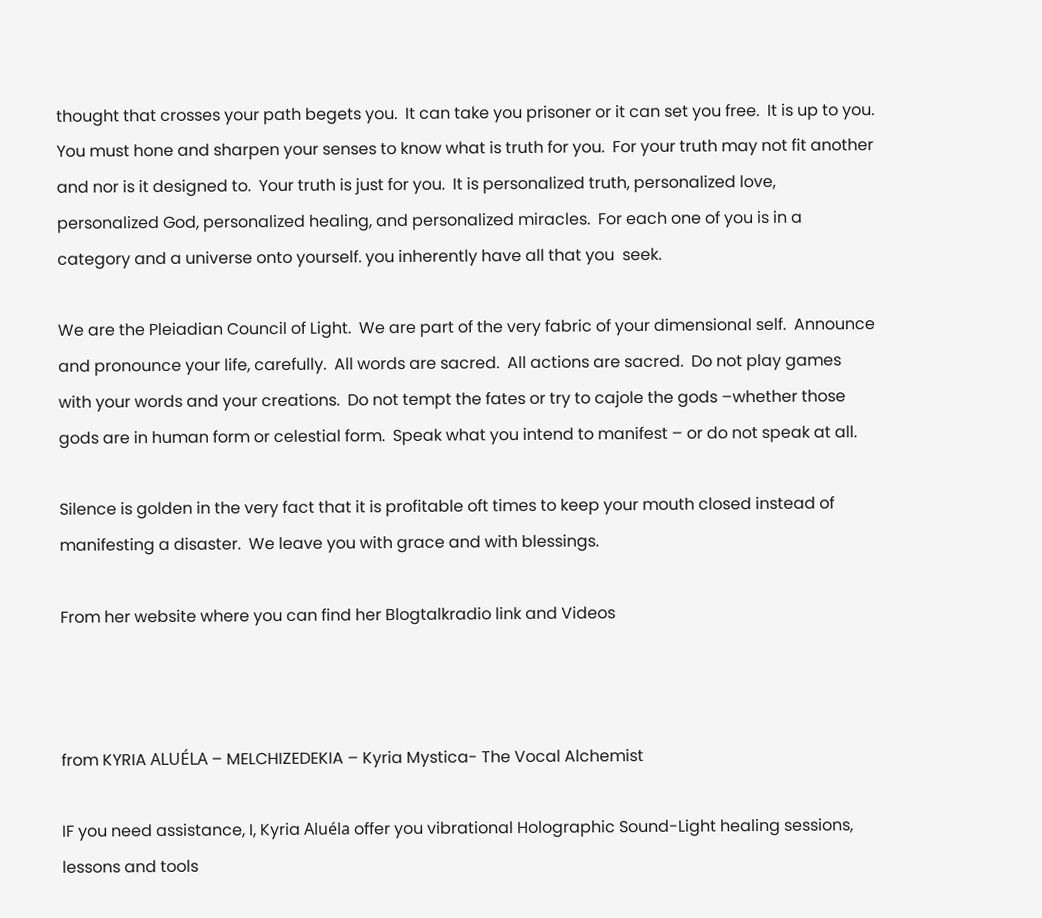thought that crosses your path begets you.  It can take you prisoner or it can set you free.  It is up to you.  You must hone and sharpen your senses to know what is truth for you.  For your truth may not fit another and nor is it designed to.  Your truth is just for you.  It is personalized truth, personalized love, personalized God, personalized healing, and personalized miracles.  For each one of you is in a category and a universe onto yourself. you inherently have all that you  seek.

We are the Pleiadian Council of Light.  We are part of the very fabric of your dimensional self.  Announce and pronounce your life, carefully.  All words are sacred.  All actions are sacred.  Do not play games with your words and your creations.  Do not tempt the fates or try to cajole the gods –whether those gods are in human form or celestial form.  Speak what you intend to manifest – or do not speak at all.

Silence is golden in the very fact that it is profitable oft times to keep your mouth closed instead of manifesting a disaster.  We leave you with grace and with blessings.

From her website where you can find her Blogtalkradio link and Videos



from KYRIA ALUÉLA – MELCHIZEDEKIA – Kyria Mystica- The Vocal Alchemist

IF you need assistance, I, Kyria Aluéla offer you vibrational Holographic Sound-Light healing sessions, lessons and tools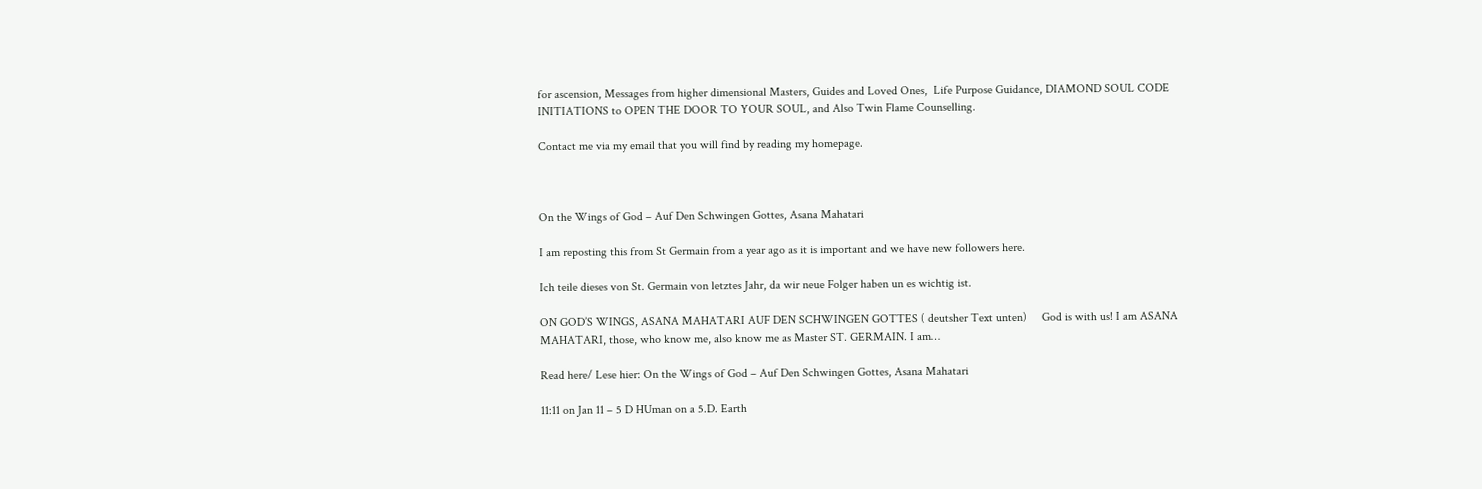for ascension, Messages from higher dimensional Masters, Guides and Loved Ones,  Life Purpose Guidance, DIAMOND SOUL CODE INITIATIONS to OPEN THE DOOR TO YOUR SOUL, and Also Twin Flame Counselling.

Contact me via my email that you will find by reading my homepage.



On the Wings of God – Auf Den Schwingen Gottes, Asana Mahatari

I am reposting this from St Germain from a year ago as it is important and we have new followers here.

Ich teile dieses von St. Germain von letztes Jahr, da wir neue Folger haben un es wichtig ist.

ON GOD’S WINGS, ASANA MAHATARI AUF DEN SCHWINGEN GOTTES ( deutsher Text unten)     God is with us! I am ASANA MAHATARI, those, who know me, also know me as Master ST. GERMAIN. I am…

Read here/ Lese hier: On the Wings of God – Auf Den Schwingen Gottes, Asana Mahatari

11:11 on Jan 11 – 5 D HUman on a 5.D. Earth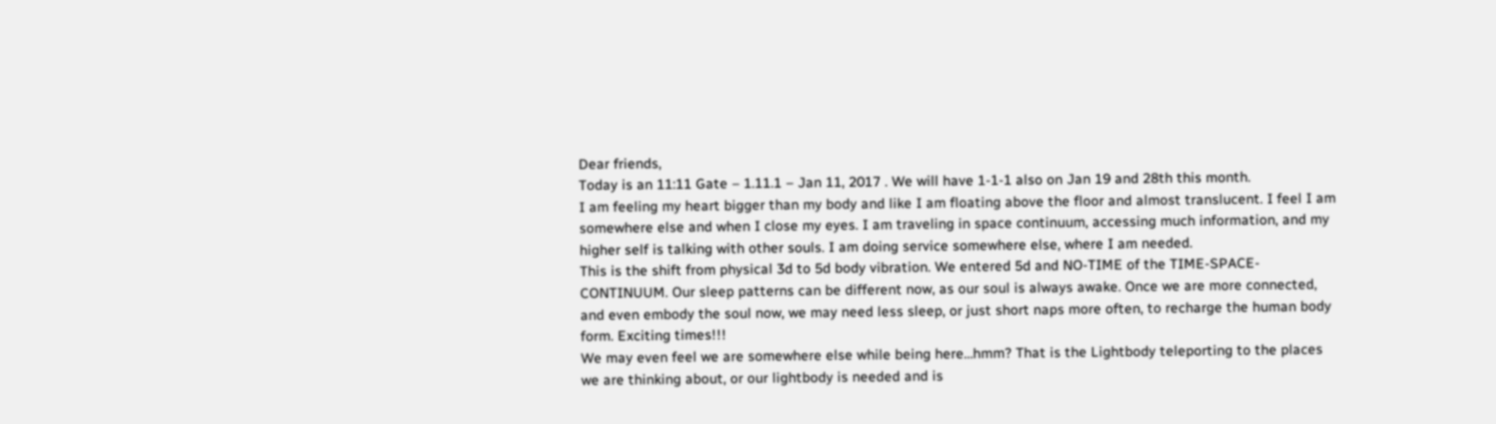Dear friends,
Today is an 11:11 Gate – 1.11.1 – Jan 11, 2017 . We will have 1-1-1 also on Jan 19 and 28th this month.
I am feeling my heart bigger than my body and like I am floating above the floor and almost translucent. I feel I am somewhere else and when I close my eyes. I am traveling in space continuum, accessing much information, and my higher self is talking with other souls. I am doing service somewhere else, where I am needed.
This is the shift from physical 3d to 5d body vibration. We entered 5d and NO-TIME of the TIME-SPACE-CONTINUUM. Our sleep patterns can be different now, as our soul is always awake. Once we are more connected, and even embody the soul now, we may need less sleep, or just short naps more often, to recharge the human body form. Exciting times!!!
We may even feel we are somewhere else while being here…hmm? That is the Lightbody teleporting to the places we are thinking about, or our lightbody is needed and is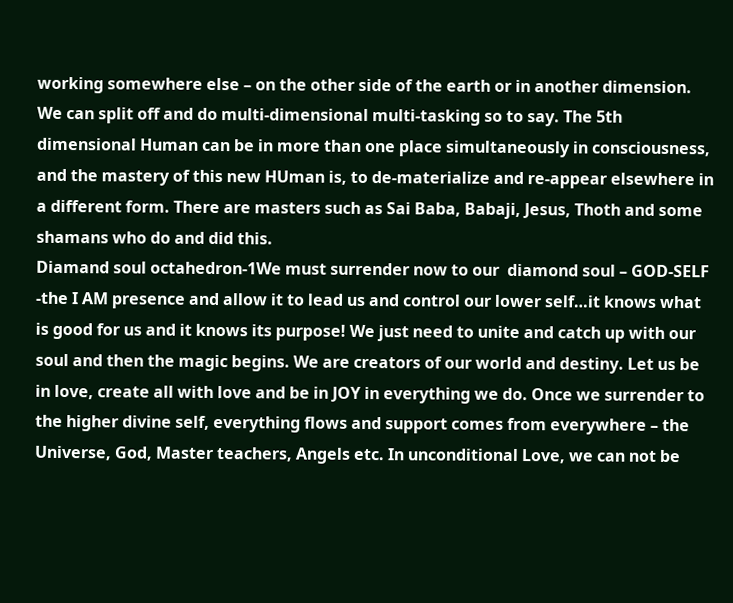working somewhere else – on the other side of the earth or in another dimension. We can split off and do multi-dimensional multi-tasking so to say. The 5th dimensional Human can be in more than one place simultaneously in consciousness, and the mastery of this new HUman is, to de-materialize and re-appear elsewhere in a different form. There are masters such as Sai Baba, Babaji, Jesus, Thoth and some shamans who do and did this.
Diamand soul octahedron-1We must surrender now to our  diamond soul – GOD-SELF -the I AM presence and allow it to lead us and control our lower self…it knows what is good for us and it knows its purpose! We just need to unite and catch up with our soul and then the magic begins. We are creators of our world and destiny. Let us be in love, create all with love and be in JOY in everything we do. Once we surrender to the higher divine self, everything flows and support comes from everywhere – the Universe, God, Master teachers, Angels etc. In unconditional Love, we can not be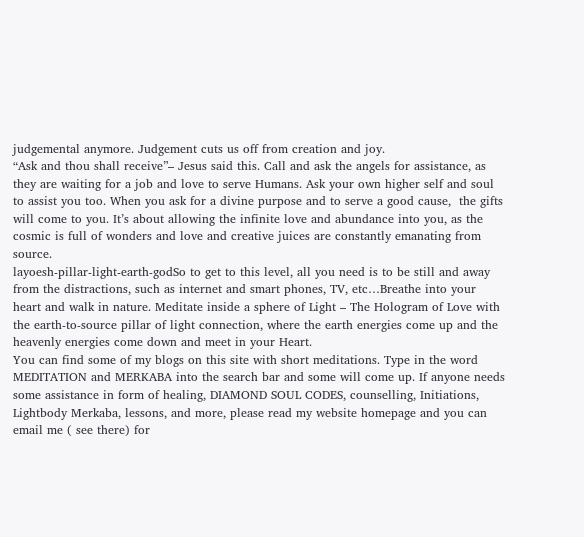judgemental anymore. Judgement cuts us off from creation and joy.
“Ask and thou shall receive”– Jesus said this. Call and ask the angels for assistance, as they are waiting for a job and love to serve Humans. Ask your own higher self and soul to assist you too. When you ask for a divine purpose and to serve a good cause,  the gifts will come to you. It’s about allowing the infinite love and abundance into you, as the cosmic is full of wonders and love and creative juices are constantly emanating from source.
layoesh-pillar-light-earth-godSo to get to this level, all you need is to be still and away from the distractions, such as internet and smart phones, TV, etc…Breathe into your heart and walk in nature. Meditate inside a sphere of Light – The Hologram of Love with the earth-to-source pillar of light connection, where the earth energies come up and the heavenly energies come down and meet in your Heart.
You can find some of my blogs on this site with short meditations. Type in the word MEDITATION and MERKABA into the search bar and some will come up. If anyone needs some assistance in form of healing, DIAMOND SOUL CODES, counselling, Initiations, Lightbody Merkaba, lessons, and more, please read my website homepage and you can email me ( see there) for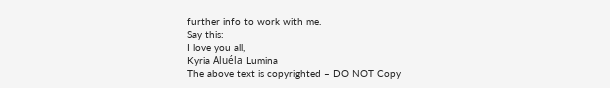further info to work with me.
Say this:
I love you all,
Kyria Aluéla Lumina
The above text is copyrighted – DO NOT Copy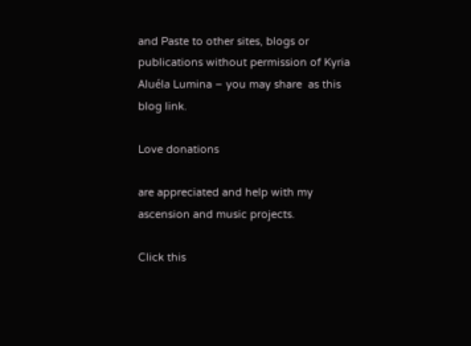and Paste to other sites, blogs or publications without permission of Kyria Aluéla Lumina – you may share  as this blog link.

Love donations

are appreciated and help with my ascension and music projects.

Click this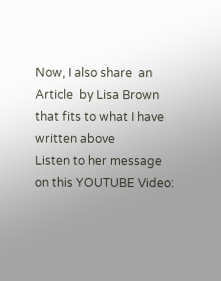Now, I also share  an Article  by Lisa Brown that fits to what I have written above
Listen to her message on this YOUTUBE Video: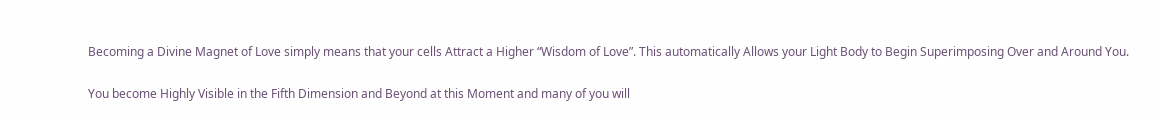Becoming a Divine Magnet of Love simply means that your cells Attract a Higher “Wisdom of Love”. This automatically Allows your Light Body to Begin Superimposing Over and Around You.

You become Highly Visible in the Fifth Dimension and Beyond at this Moment and many of you will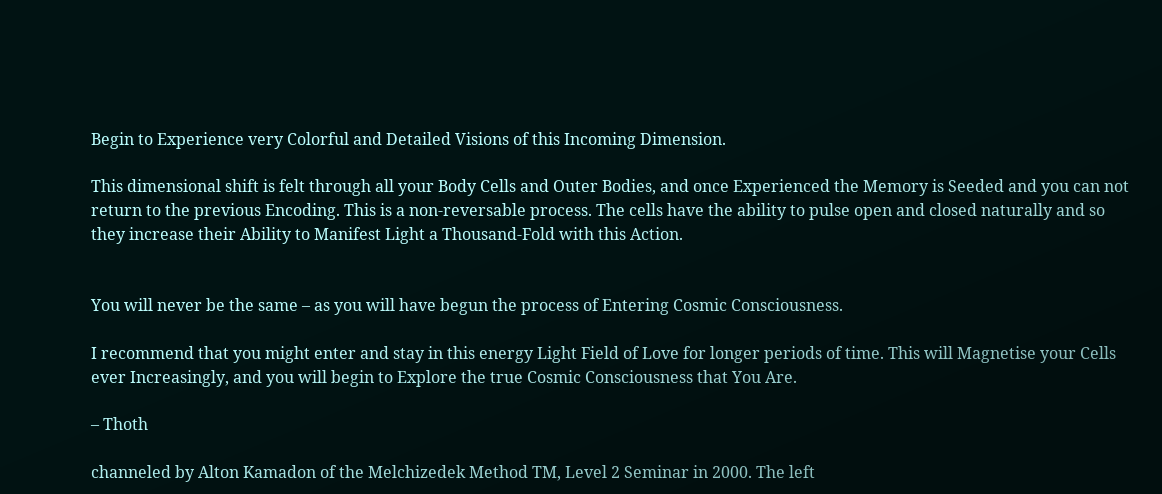Begin to Experience very Colorful and Detailed Visions of this Incoming Dimension.

This dimensional shift is felt through all your Body Cells and Outer Bodies, and once Experienced the Memory is Seeded and you can not return to the previous Encoding. This is a non-reversable process. The cells have the ability to pulse open and closed naturally and so they increase their Ability to Manifest Light a Thousand-Fold with this Action.


You will never be the same – as you will have begun the process of Entering Cosmic Consciousness.

I recommend that you might enter and stay in this energy Light Field of Love for longer periods of time. This will Magnetise your Cells ever Increasingly, and you will begin to Explore the true Cosmic Consciousness that You Are.

– Thoth

channeled by Alton Kamadon of the Melchizedek Method TM, Level 2 Seminar in 2000. The left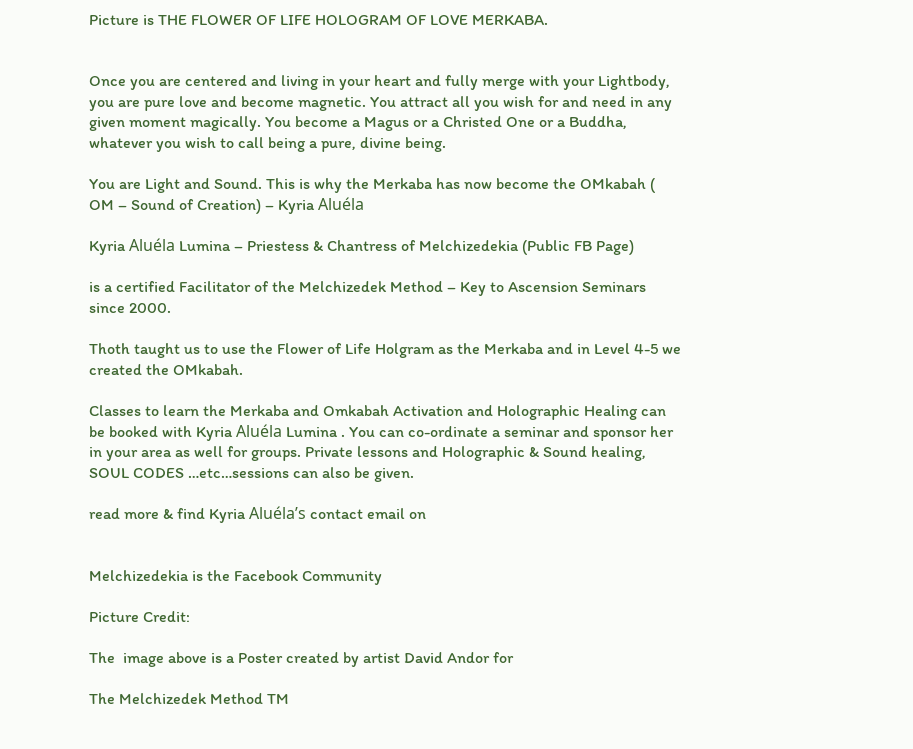Picture is THE FLOWER OF LIFE HOLOGRAM OF LOVE MERKABA.


Once you are centered and living in your heart and fully merge with your Lightbody, you are pure love and become magnetic. You attract all you wish for and need in any given moment magically. You become a Magus or a Christed One or a Buddha, whatever you wish to call being a pure, divine being.

You are Light and Sound. This is why the Merkaba has now become the OMkabah ( OM – Sound of Creation) – Kyria Aluéla

Kyria Aluéla Lumina – Priestess & Chantress of Melchizedekia (Public FB Page)

is a certified Facilitator of the Melchizedek Method – Key to Ascension Seminars since 2000.

Thoth taught us to use the Flower of Life Holgram as the Merkaba and in Level 4-5 we created the OMkabah.

Classes to learn the Merkaba and Omkabah Activation and Holographic Healing can be booked with Kyria Aluéla Lumina . You can co-ordinate a seminar and sponsor her in your area as well for groups. Private lessons and Holographic & Sound healing, SOUL CODES …etc…sessions can also be given.

read more & find Kyria Aluéla’s contact email on


Melchizedekia is the Facebook Community

Picture Credit:

The  image above is a Poster created by artist David Andor for

The Melchizedek Method TM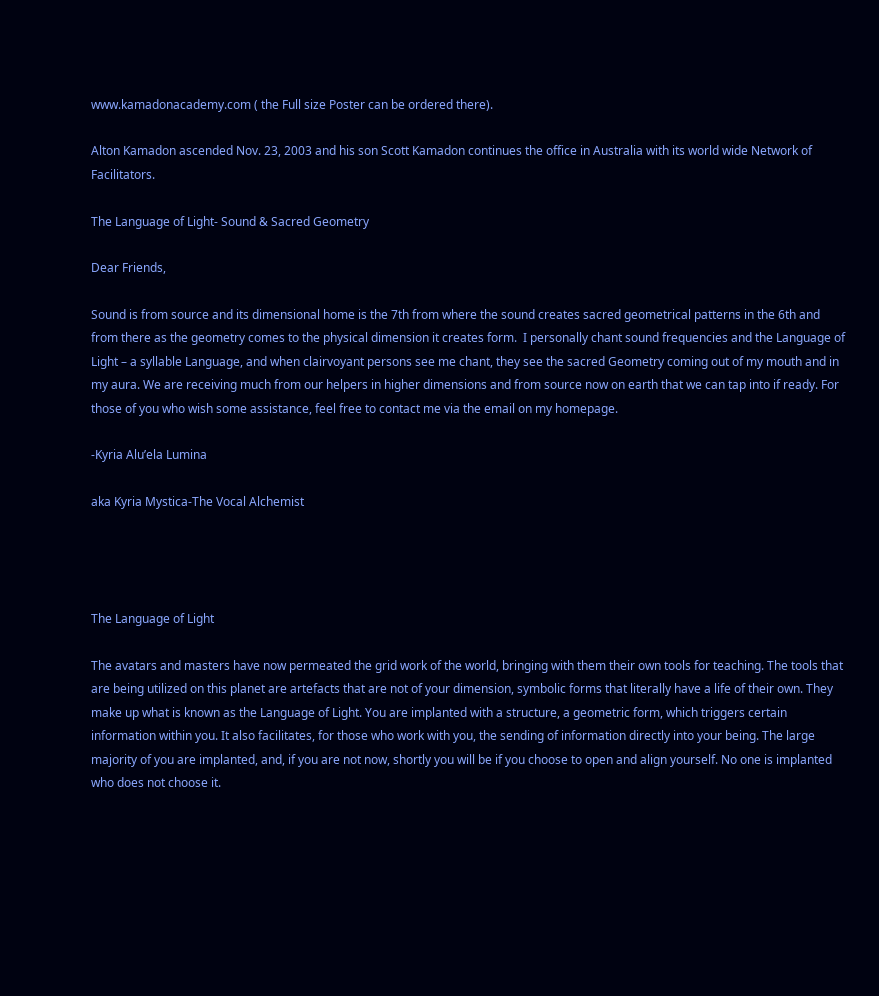www.kamadonacademy.com ( the Full size Poster can be ordered there).

Alton Kamadon ascended Nov. 23, 2003 and his son Scott Kamadon continues the office in Australia with its world wide Network of Facilitators.

The Language of Light- Sound & Sacred Geometry

Dear Friends,

Sound is from source and its dimensional home is the 7th from where the sound creates sacred geometrical patterns in the 6th and from there as the geometry comes to the physical dimension it creates form.  I personally chant sound frequencies and the Language of Light – a syllable Language, and when clairvoyant persons see me chant, they see the sacred Geometry coming out of my mouth and in my aura. We are receiving much from our helpers in higher dimensions and from source now on earth that we can tap into if ready. For those of you who wish some assistance, feel free to contact me via the email on my homepage.

-Kyria Alu’ela Lumina

aka Kyria Mystica-The Vocal Alchemist




The Language of Light

The avatars and masters have now permeated the grid work of the world, bringing with them their own tools for teaching. The tools that are being utilized on this planet are artefacts that are not of your dimension, symbolic forms that literally have a life of their own. They make up what is known as the Language of Light. You are implanted with a structure, a geometric form, which triggers certain information within you. It also facilitates, for those who work with you, the sending of information directly into your being. The large majority of you are implanted, and, if you are not now, shortly you will be if you choose to open and align yourself. No one is implanted who does not choose it.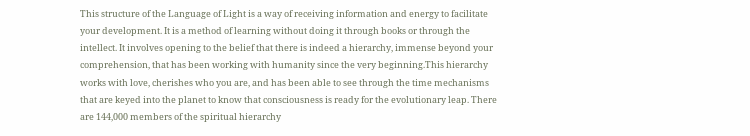This structure of the Language of Light is a way of receiving information and energy to facilitate your development. It is a method of learning without doing it through books or through the intellect. It involves opening to the belief that there is indeed a hierarchy, immense beyond your comprehension, that has been working with humanity since the very beginning.This hierarchy works with love, cherishes who you are, and has been able to see through the time mechanisms that are keyed into the planet to know that consciousness is ready for the evolutionary leap. There are 144,000 members of the spiritual hierarchy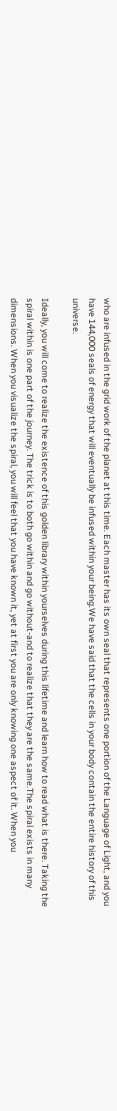who are infused in the grid work of the planet at this time. Each master has its own seal that represents one portion of the Language of Light, and you have 144,000 seals of energy that will eventually be infused within your being.We have said that the cells in your body contain the entire history of this universe.

Ideally, you will come to realize the existence of this golden library within yourselves during this lifetime and learn how to read what is there. Taking the spiral within is one part of the journey. The trick is to both go within and go without-and to realize that they are the same.The spiral exists in many dimensions. When you visualize the spiral, you will feel that you have known it, yet at first you are only knowing one aspect of it. When you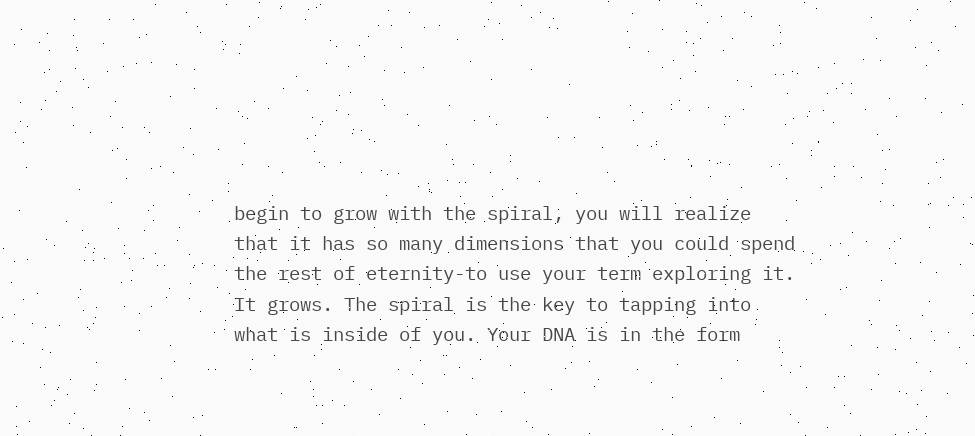begin to grow with the spiral, you will realize that it has so many dimensions that you could spend the rest of eternity-to use your term exploring it. It grows. The spiral is the key to tapping into what is inside of you. Your DNA is in the form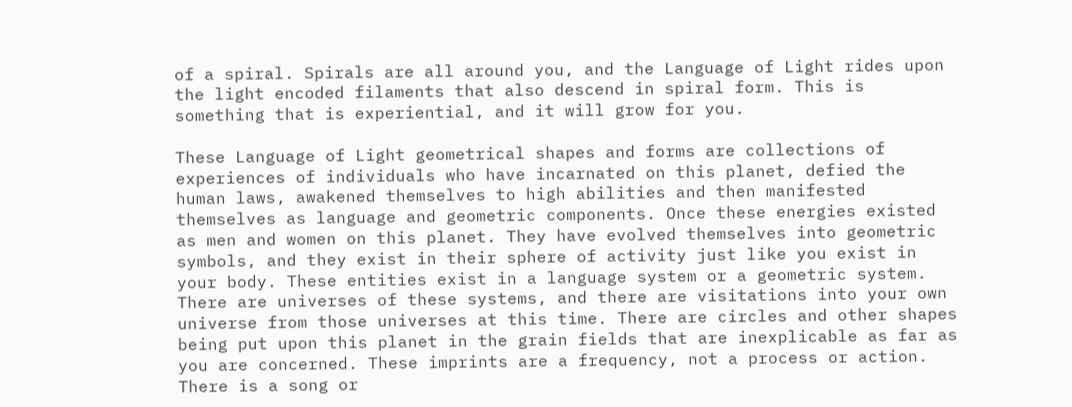of a spiral. Spirals are all around you, and the Language of Light rides upon the light encoded filaments that also descend in spiral form. This is something that is experiential, and it will grow for you.

These Language of Light geometrical shapes and forms are collections of experiences of individuals who have incarnated on this planet, defied the human laws, awakened themselves to high abilities and then manifested themselves as language and geometric components. Once these energies existed as men and women on this planet. They have evolved themselves into geometric symbols, and they exist in their sphere of activity just like you exist in your body. These entities exist in a language system or a geometric system. There are universes of these systems, and there are visitations into your own universe from those universes at this time. There are circles and other shapes being put upon this planet in the grain fields that are inexplicable as far as you are concerned. These imprints are a frequency, not a process or action. There is a song or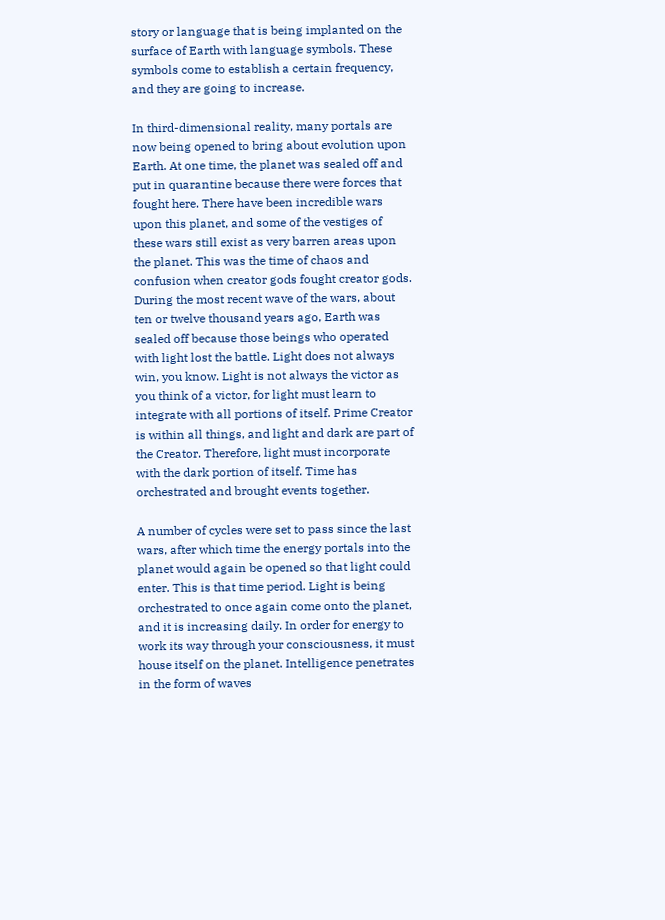story or language that is being implanted on the surface of Earth with language symbols. These symbols come to establish a certain frequency, and they are going to increase.

In third-dimensional reality, many portals are now being opened to bring about evolution upon Earth. At one time, the planet was sealed off and put in quarantine because there were forces that fought here. There have been incredible wars upon this planet, and some of the vestiges of these wars still exist as very barren areas upon the planet. This was the time of chaos and confusion when creator gods fought creator gods. During the most recent wave of the wars, about ten or twelve thousand years ago, Earth was sealed off because those beings who operated with light lost the battle. Light does not always win, you know. Light is not always the victor as you think of a victor, for light must learn to integrate with all portions of itself. Prime Creator is within all things, and light and dark are part of the Creator. Therefore, light must incorporate with the dark portion of itself. Time has orchestrated and brought events together.

A number of cycles were set to pass since the last wars, after which time the energy portals into the planet would again be opened so that light could enter. This is that time period. Light is being orchestrated to once again come onto the planet, and it is increasing daily. In order for energy to work its way through your consciousness, it must house itself on the planet. Intelligence penetrates in the form of waves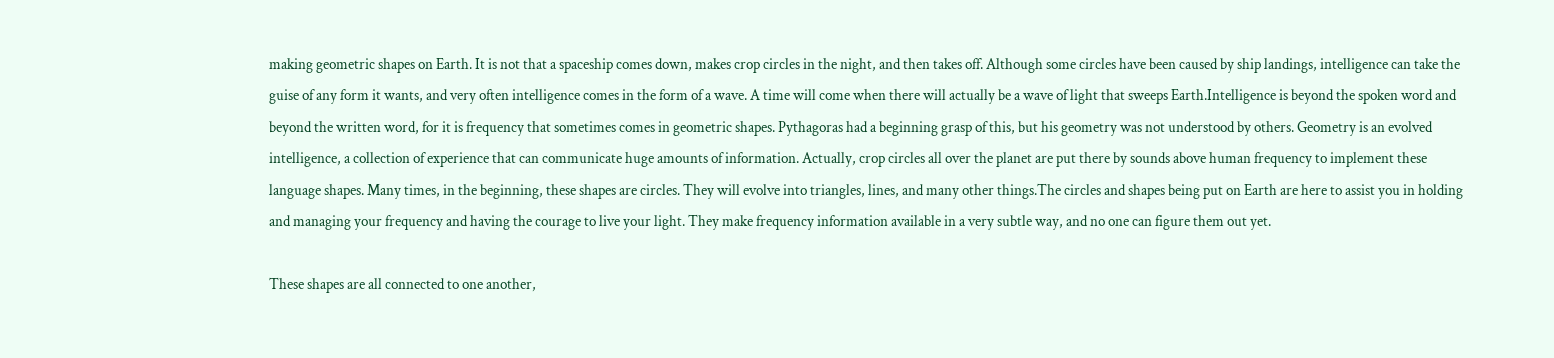making geometric shapes on Earth. It is not that a spaceship comes down, makes crop circles in the night, and then takes off. Although some circles have been caused by ship landings, intelligence can take the guise of any form it wants, and very often intelligence comes in the form of a wave. A time will come when there will actually be a wave of light that sweeps Earth.Intelligence is beyond the spoken word and beyond the written word, for it is frequency that sometimes comes in geometric shapes. Pythagoras had a beginning grasp of this, but his geometry was not understood by others. Geometry is an evolved intelligence, a collection of experience that can communicate huge amounts of information. Actually, crop circles all over the planet are put there by sounds above human frequency to implement these language shapes. Many times, in the beginning, these shapes are circles. They will evolve into triangles, lines, and many other things.The circles and shapes being put on Earth are here to assist you in holding and managing your frequency and having the courage to live your light. They make frequency information available in a very subtle way, and no one can figure them out yet.

These shapes are all connected to one another,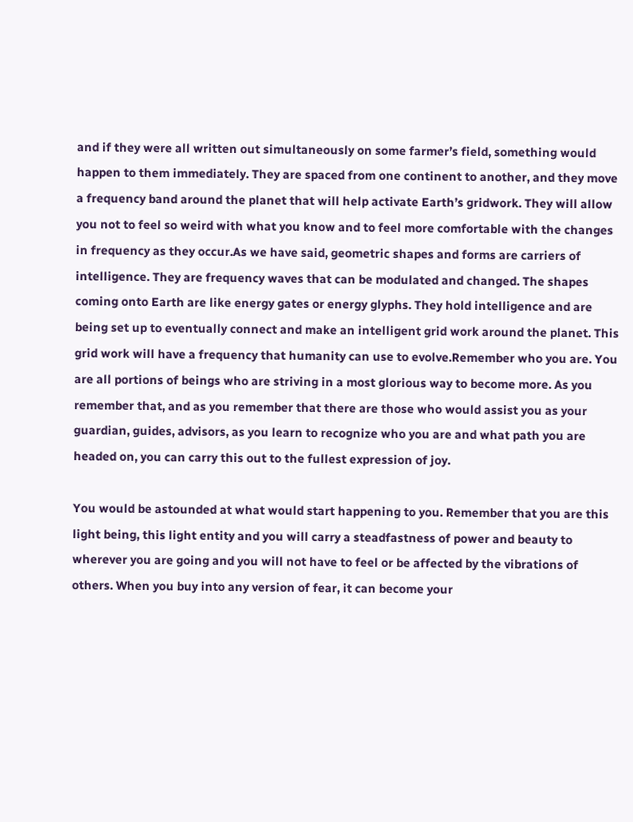and if they were all written out simultaneously on some farmer’s field, something would happen to them immediately. They are spaced from one continent to another, and they move a frequency band around the planet that will help activate Earth’s gridwork. They will allow you not to feel so weird with what you know and to feel more comfortable with the changes in frequency as they occur.As we have said, geometric shapes and forms are carriers of intelligence. They are frequency waves that can be modulated and changed. The shapes coming onto Earth are like energy gates or energy glyphs. They hold intelligence and are being set up to eventually connect and make an intelligent grid work around the planet. This grid work will have a frequency that humanity can use to evolve.Remember who you are. You are all portions of beings who are striving in a most glorious way to become more. As you remember that, and as you remember that there are those who would assist you as your guardian, guides, advisors, as you learn to recognize who you are and what path you are headed on, you can carry this out to the fullest expression of joy.

You would be astounded at what would start happening to you. Remember that you are this light being, this light entity and you will carry a steadfastness of power and beauty to wherever you are going and you will not have to feel or be affected by the vibrations of others. When you buy into any version of fear, it can become your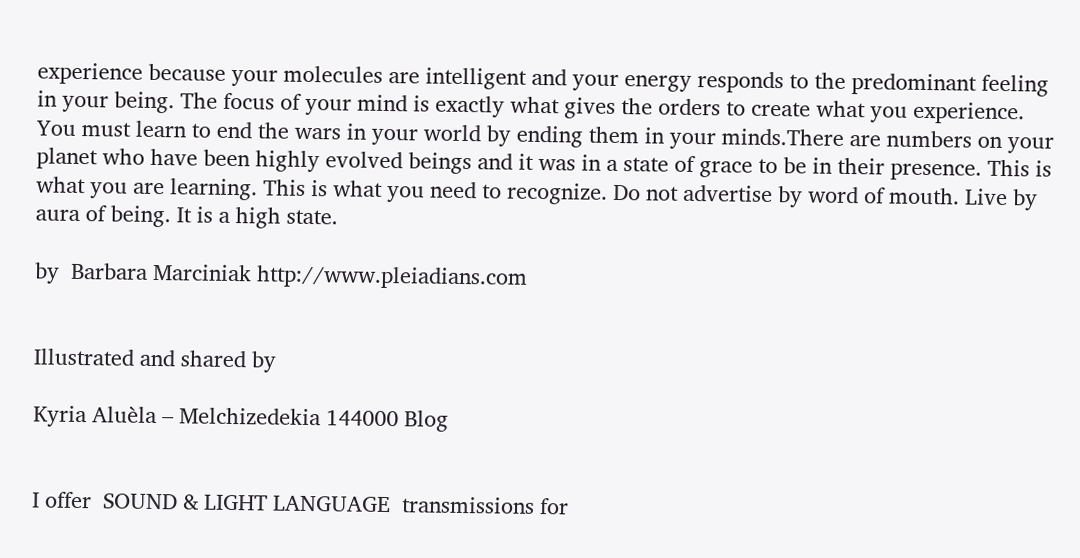experience because your molecules are intelligent and your energy responds to the predominant feeling in your being. The focus of your mind is exactly what gives the orders to create what you experience. You must learn to end the wars in your world by ending them in your minds.There are numbers on your planet who have been highly evolved beings and it was in a state of grace to be in their presence. This is what you are learning. This is what you need to recognize. Do not advertise by word of mouth. Live by aura of being. It is a high state.

by  Barbara Marciniak http://www.pleiadians.com


Illustrated and shared by

Kyria Aluèla – Melchizedekia 144000 Blog


I offer  SOUND & LIGHT LANGUAGE  transmissions for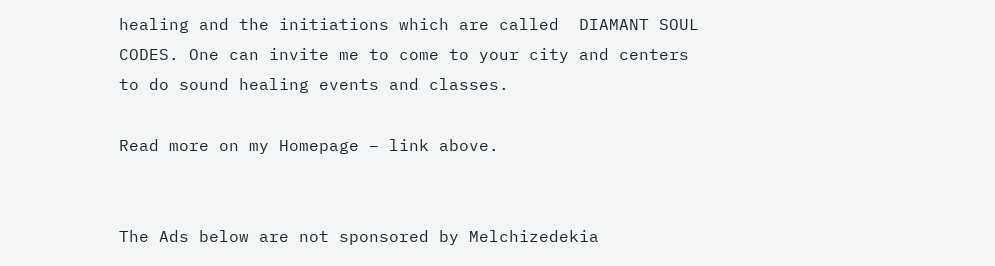healing and the initiations which are called  DIAMANT SOUL CODES. One can invite me to come to your city and centers to do sound healing events and classes.

Read more on my Homepage – link above.


The Ads below are not sponsored by Melchizedekia